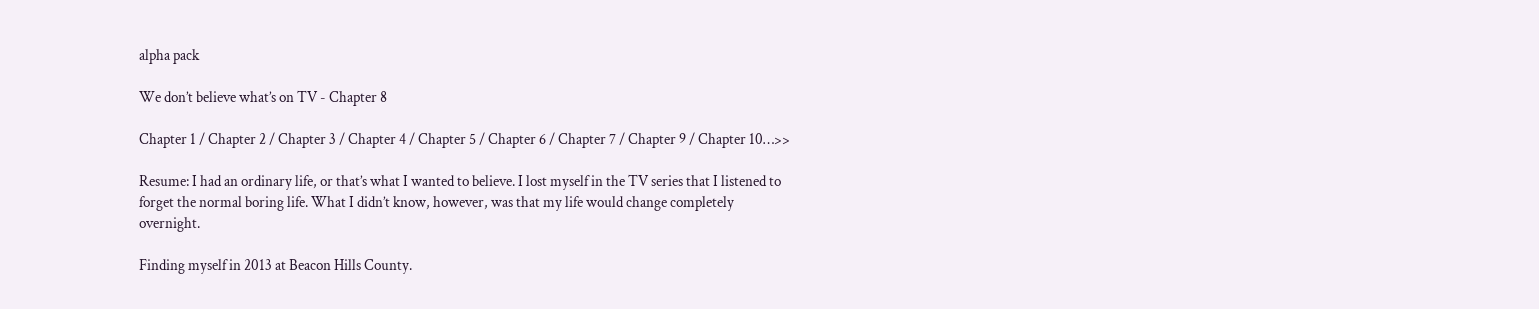alpha pack

We don’t believe what’s on TV - Chapter 8

Chapter 1 / Chapter 2 / Chapter 3 / Chapter 4 / Chapter 5 / Chapter 6 / Chapter 7 / Chapter 9 / Chapter 10…>>

Resume: I had an ordinary life, or that’s what I wanted to believe. I lost myself in the TV series that I listened to forget the normal boring life. What I didn’t know, however, was that my life would change completely overnight.

Finding myself in 2013 at Beacon Hills County.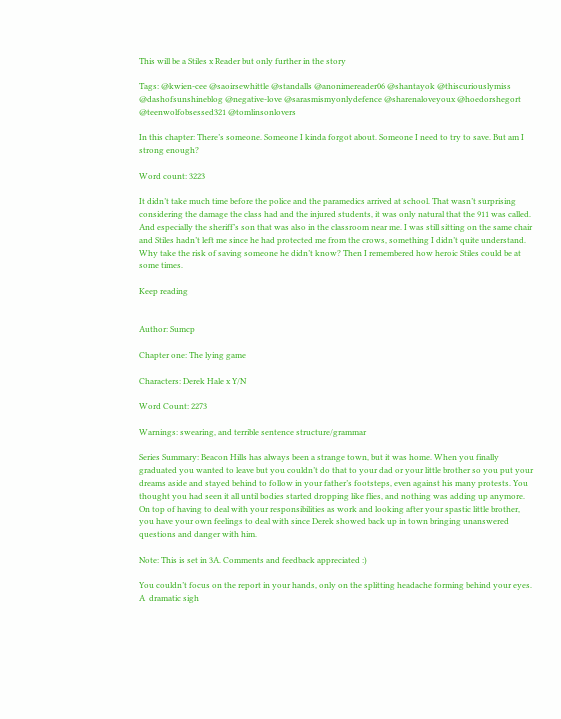This will be a Stiles x Reader but only further in the story

Tags: @kwien-cee @saoirsewhittle @standalls @anonimereader06 @shantayok @thiscuriouslymiss @dashofsunshineblog @negative-love @sarasmismyonlydefence @sharenaloveyoux @hoedorshegort @teenwolfobsessed321 @tomlinsonlovers

In this chapter: There’s someone. Someone I kinda forgot about. Someone I need to try to save. But am I strong enough?

Word count: 3223

It didn’t take much time before the police and the paramedics arrived at school. That wasn’t surprising considering the damage the class had and the injured students, it was only natural that the 911 was called. And especially the sheriff’s son that was also in the classroom near me. I was still sitting on the same chair and Stiles hadn’t left me since he had protected me from the crows, something I didn’t quite understand. Why take the risk of saving someone he didn’t know? Then I remembered how heroic Stiles could be at some times.

Keep reading


Author: Sumcp

Chapter one: The lying game

Characters: Derek Hale x Y/N

Word Count: 2273

Warnings: swearing, and terrible sentence structure/grammar

Series Summary: Beacon Hills has always been a strange town, but it was home. When you finally graduated you wanted to leave but you couldn’t do that to your dad or your little brother so you put your dreams aside and stayed behind to follow in your father’s footsteps, even against his many protests. You thought you had seen it all until bodies started dropping like flies, and nothing was adding up anymore. On top of having to deal with your responsibilities as work and looking after your spastic little brother, you have your own feelings to deal with since Derek showed back up in town bringing unanswered questions and danger with him.

Note: This is set in 3A. Comments and feedback appreciated :)

You couldn’t focus on the report in your hands, only on the splitting headache forming behind your eyes. A  dramatic sigh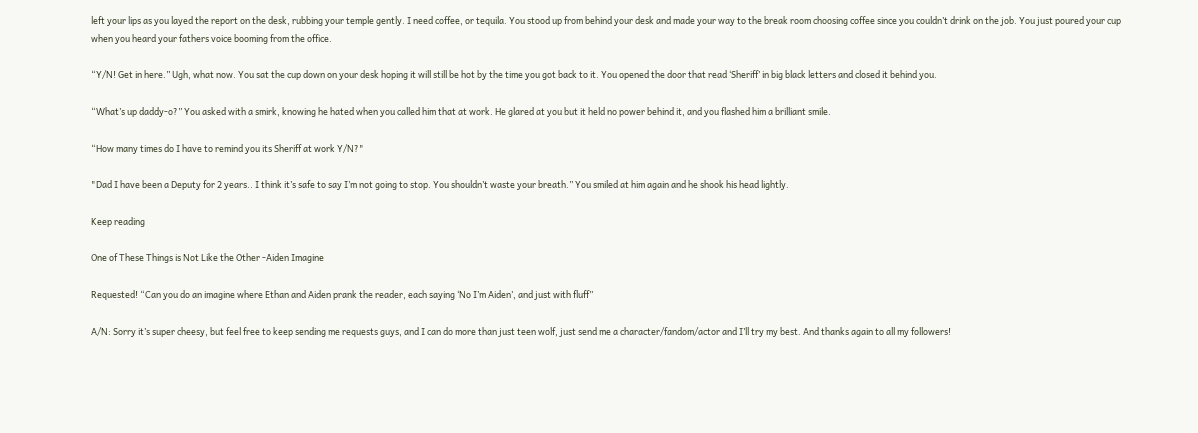left your lips as you layed the report on the desk, rubbing your temple gently. I need coffee, or tequila. You stood up from behind your desk and made your way to the break room choosing coffee since you couldn’t drink on the job. You just poured your cup when you heard your fathers voice booming from the office.

“Y/N! Get in here.” Ugh, what now. You sat the cup down on your desk hoping it will still be hot by the time you got back to it. You opened the door that read ‘Sheriff’ in big black letters and closed it behind you.

“What’s up daddy-o?” You asked with a smirk, knowing he hated when you called him that at work. He glared at you but it held no power behind it, and you flashed him a brilliant smile.

“How many times do I have to remind you its Sheriff at work Y/N?"

"Dad I have been a Deputy for 2 years.. I think it’s safe to say I’m not going to stop. You shouldn’t waste your breath.” You smiled at him again and he shook his head lightly.

Keep reading

One of These Things is Not Like the Other -Aiden Imagine

Requested! “Can you do an imagine where Ethan and Aiden prank the reader, each saying ‘No I’m Aiden’, and just with fluff”

A/N: Sorry it’s super cheesy, but feel free to keep sending me requests guys, and I can do more than just teen wolf, just send me a character/fandom/actor and I’ll try my best. And thanks again to all my followers!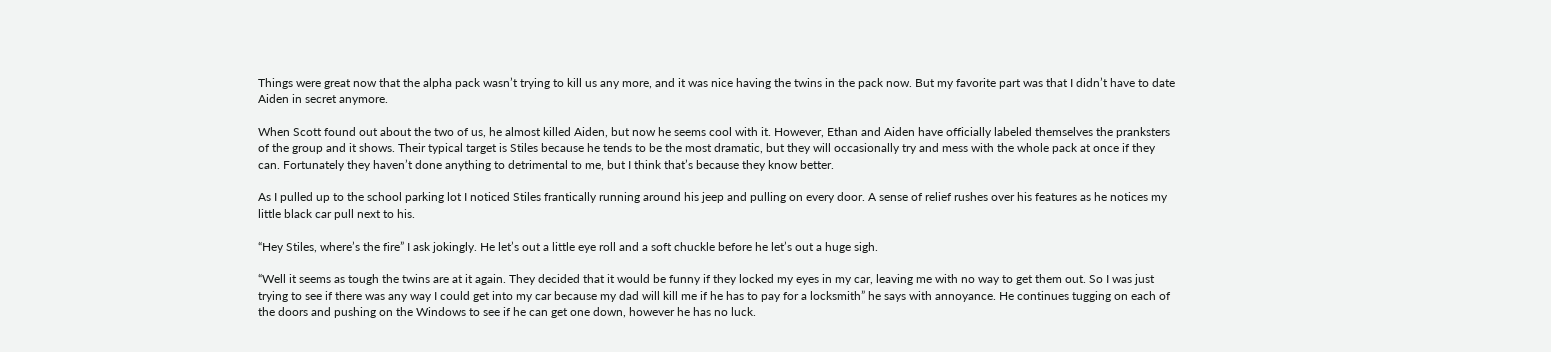Things were great now that the alpha pack wasn’t trying to kill us any more, and it was nice having the twins in the pack now. But my favorite part was that I didn’t have to date Aiden in secret anymore.

When Scott found out about the two of us, he almost killed Aiden, but now he seems cool with it. However, Ethan and Aiden have officially labeled themselves the pranksters of the group and it shows. Their typical target is Stiles because he tends to be the most dramatic, but they will occasionally try and mess with the whole pack at once if they can. Fortunately they haven’t done anything to detrimental to me, but I think that’s because they know better.

As I pulled up to the school parking lot I noticed Stiles frantically running around his jeep and pulling on every door. A sense of relief rushes over his features as he notices my little black car pull next to his.

“Hey Stiles, where’s the fire” I ask jokingly. He let’s out a little eye roll and a soft chuckle before he let’s out a huge sigh.

“Well it seems as tough the twins are at it again. They decided that it would be funny if they locked my eyes in my car, leaving me with no way to get them out. So I was just trying to see if there was any way I could get into my car because my dad will kill me if he has to pay for a locksmith” he says with annoyance. He continues tugging on each of the doors and pushing on the Windows to see if he can get one down, however he has no luck.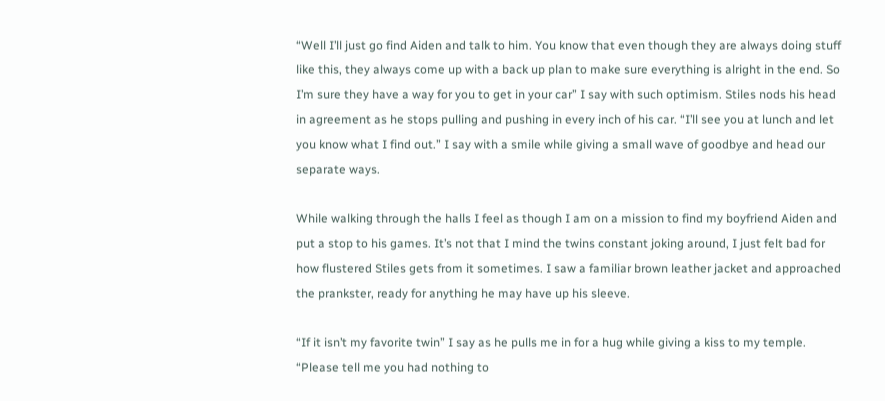“Well I’ll just go find Aiden and talk to him. You know that even though they are always doing stuff like this, they always come up with a back up plan to make sure everything is alright in the end. So I’m sure they have a way for you to get in your car” I say with such optimism. Stiles nods his head in agreement as he stops pulling and pushing in every inch of his car. “I’ll see you at lunch and let you know what I find out.” I say with a smile while giving a small wave of goodbye and head our separate ways.

While walking through the halls I feel as though I am on a mission to find my boyfriend Aiden and put a stop to his games. It’s not that I mind the twins constant joking around, I just felt bad for how flustered Stiles gets from it sometimes. I saw a familiar brown leather jacket and approached the prankster, ready for anything he may have up his sleeve.

“If it isn’t my favorite twin” I say as he pulls me in for a hug while giving a kiss to my temple. “Please tell me you had nothing to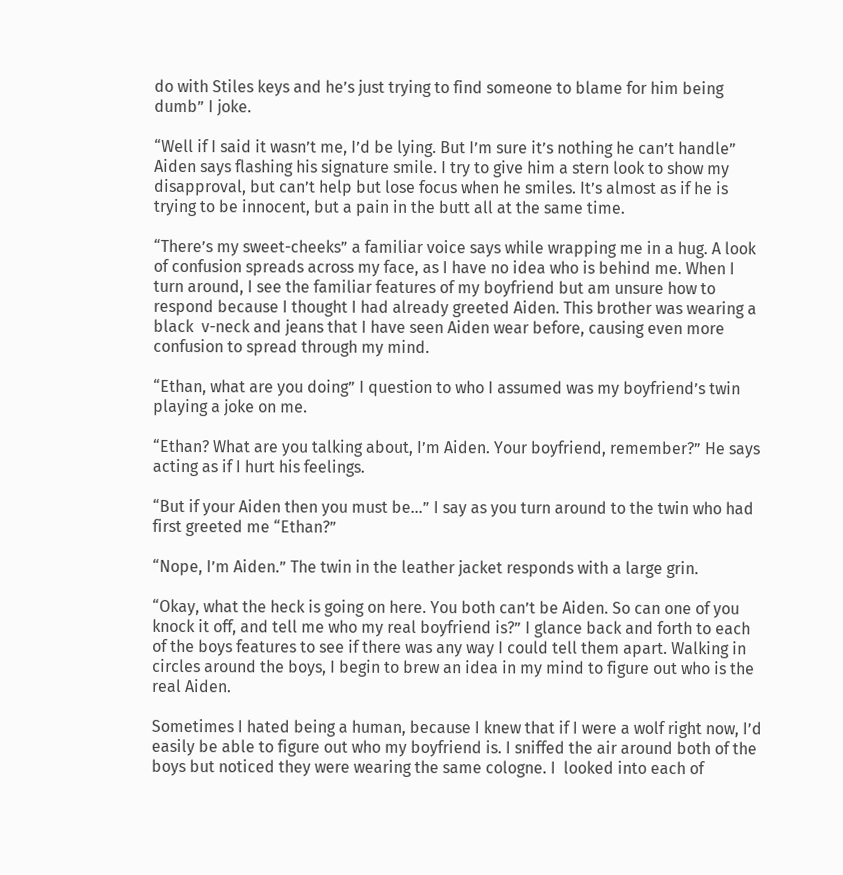do with Stiles keys and he’s just trying to find someone to blame for him being dumb” I joke.

“Well if I said it wasn’t me, I’d be lying. But I’m sure it’s nothing he can’t handle” Aiden says flashing his signature smile. I try to give him a stern look to show my disapproval, but can’t help but lose focus when he smiles. It’s almost as if he is trying to be innocent, but a pain in the butt all at the same time.

“There’s my sweet-cheeks” a familiar voice says while wrapping me in a hug. A look of confusion spreads across my face, as I have no idea who is behind me. When I turn around, I see the familiar features of my boyfriend but am unsure how to respond because I thought I had already greeted Aiden. This brother was wearing a black  v-neck and jeans that I have seen Aiden wear before, causing even more confusion to spread through my mind.

“Ethan, what are you doing” I question to who I assumed was my boyfriend’s twin playing a joke on me.

“Ethan? What are you talking about, I’m Aiden. Your boyfriend, remember?” He says acting as if I hurt his feelings.

“But if your Aiden then you must be…” I say as you turn around to the twin who had first greeted me “Ethan?”

“Nope, I’m Aiden.” The twin in the leather jacket responds with a large grin.

“Okay, what the heck is going on here. You both can’t be Aiden. So can one of you knock it off, and tell me who my real boyfriend is?” I glance back and forth to each of the boys features to see if there was any way I could tell them apart. Walking in circles around the boys, I begin to brew an idea in my mind to figure out who is the real Aiden.

Sometimes I hated being a human, because I knew that if I were a wolf right now, I’d easily be able to figure out who my boyfriend is. I sniffed the air around both of the boys but noticed they were wearing the same cologne. I  looked into each of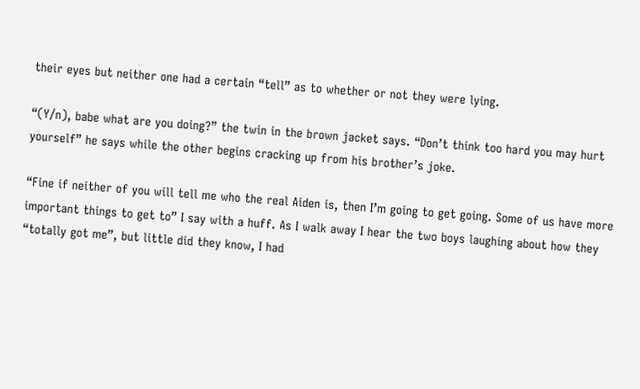their eyes but neither one had a certain “tell” as to whether or not they were lying.

“(Y/n), babe what are you doing?” the twin in the brown jacket says. “Don’t think too hard you may hurt yourself” he says while the other begins cracking up from his brother’s joke.

“Fine if neither of you will tell me who the real Aiden is, then I’m going to get going. Some of us have more important things to get to” I say with a huff. As I walk away I hear the two boys laughing about how they “totally got me”, but little did they know, I had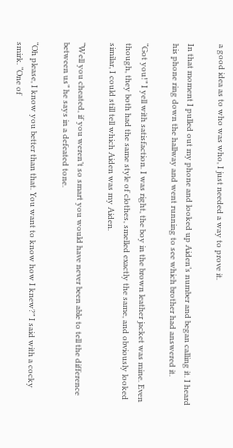a good idea as to who was who, I just needed a way to prove it.

In that moment I pulled out my phone and looked up Aiden’s number and began calling it. I heard his phone ring down the hallway and went running to see which brother had answered it.

“Got you!” I yell with satisfaction. I was right, the boy in the brown leather jacket was mine. Even though, they both had the same style of clothes, smelled exactly the same, and obviously looked similar, I could still tell which Aiden was my Aiden.

“Well you cheated, if you weren’t so smart you would have never been able to tell the difference between us” he says in a defeated tone.

“Oh please, I know you better than that. You want to know how I knew?” I said with a cocky smirk. “One of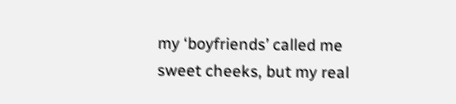my ‘boyfriends’ called me sweet cheeks, but my real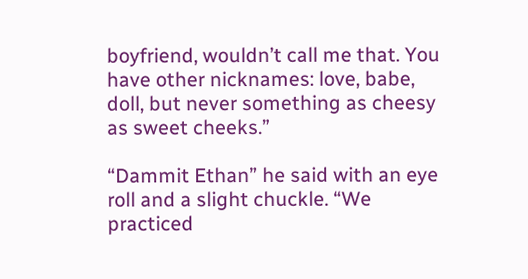boyfriend, wouldn’t call me that. You have other nicknames: love, babe, doll, but never something as cheesy as sweet cheeks.”

“Dammit Ethan” he said with an eye roll and a slight chuckle. “We practiced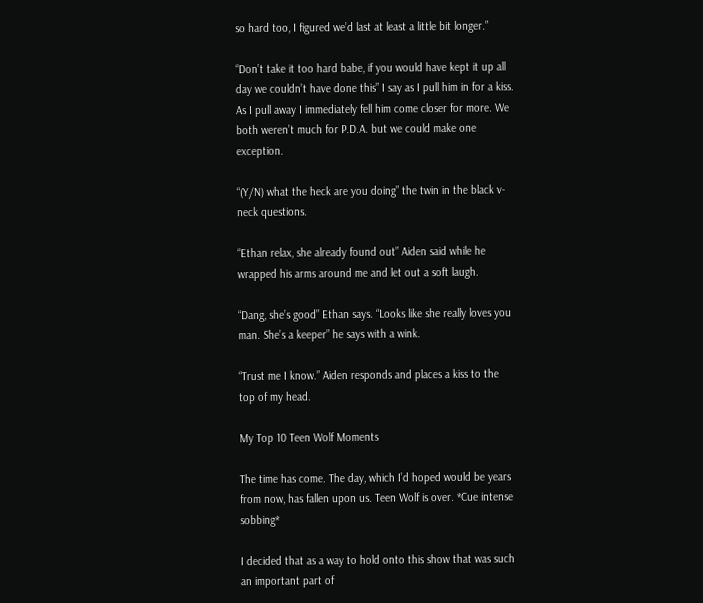so hard too, I figured we’d last at least a little bit longer.”

“Don’t take it too hard babe, if you would have kept it up all day we couldn’t have done this” I say as I pull him in for a kiss. As I pull away I immediately fell him come closer for more. We both weren’t much for P.D.A. but we could make one exception.

“(Y/N) what the heck are you doing” the twin in the black v-neck questions.

“Ethan relax, she already found out” Aiden said while he wrapped his arms around me and let out a soft laugh.

“Dang, she’s good” Ethan says. “Looks like she really loves you man. She’s a keeper” he says with a wink.

“Trust me I know.” Aiden responds and places a kiss to the top of my head.

My Top 10 Teen Wolf Moments

The time has come. The day, which I’d hoped would be years from now, has fallen upon us. Teen Wolf is over. *Cue intense sobbing*

I decided that as a way to hold onto this show that was such an important part of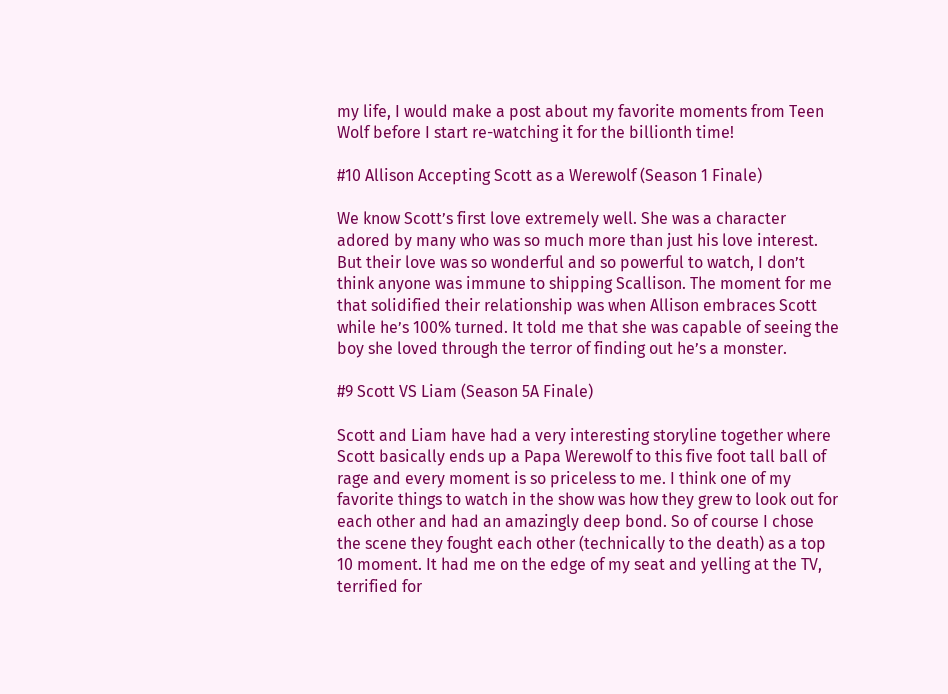my life, I would make a post about my favorite moments from Teen Wolf before I start re-watching it for the billionth time!

#10 Allison Accepting Scott as a Werewolf (Season 1 Finale)

We know Scott’s first love extremely well. She was a character adored by many who was so much more than just his love interest. But their love was so wonderful and so powerful to watch, I don’t think anyone was immune to shipping Scallison. The moment for me that solidified their relationship was when Allison embraces Scott while he’s 100% turned. It told me that she was capable of seeing the boy she loved through the terror of finding out he’s a monster.

#9 Scott VS Liam (Season 5A Finale)

Scott and Liam have had a very interesting storyline together where Scott basically ends up a Papa Werewolf to this five foot tall ball of rage and every moment is so priceless to me. I think one of my favorite things to watch in the show was how they grew to look out for each other and had an amazingly deep bond. So of course I chose the scene they fought each other (technically to the death) as a top 10 moment. It had me on the edge of my seat and yelling at the TV, terrified for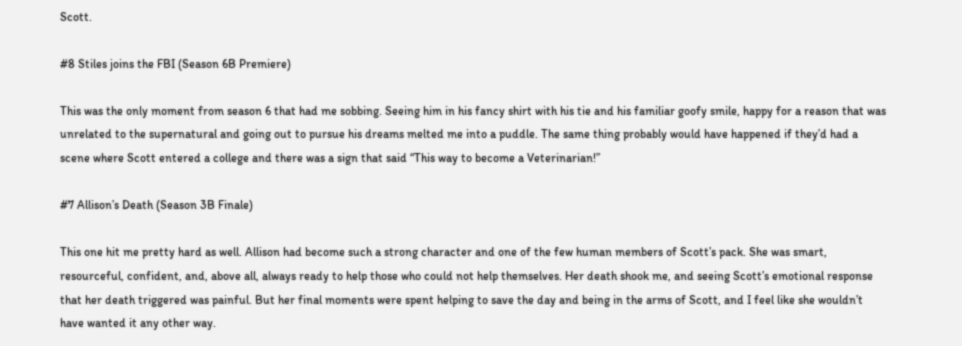Scott.

#8 Stiles joins the FBI (Season 6B Premiere)

This was the only moment from season 6 that had me sobbing. Seeing him in his fancy shirt with his tie and his familiar goofy smile, happy for a reason that was unrelated to the supernatural and going out to pursue his dreams melted me into a puddle. The same thing probably would have happened if they’d had a scene where Scott entered a college and there was a sign that said “This way to become a Veterinarian!”

#7 Allison’s Death (Season 3B Finale)

This one hit me pretty hard as well. Allison had become such a strong character and one of the few human members of Scott’s pack. She was smart, resourceful, confident, and, above all, always ready to help those who could not help themselves. Her death shook me, and seeing Scott’s emotional response that her death triggered was painful. But her final moments were spent helping to save the day and being in the arms of Scott, and I feel like she wouldn’t have wanted it any other way.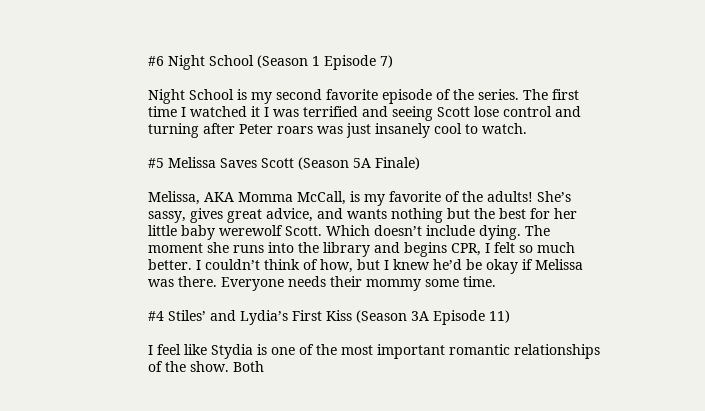#6 Night School (Season 1 Episode 7)

Night School is my second favorite episode of the series. The first time I watched it I was terrified and seeing Scott lose control and turning after Peter roars was just insanely cool to watch.

#5 Melissa Saves Scott (Season 5A Finale)

Melissa, AKA Momma McCall, is my favorite of the adults! She’s sassy, gives great advice, and wants nothing but the best for her little baby werewolf Scott. Which doesn’t include dying. The moment she runs into the library and begins CPR, I felt so much better. I couldn’t think of how, but I knew he’d be okay if Melissa was there. Everyone needs their mommy some time.

#4 Stiles’ and Lydia’s First Kiss (Season 3A Episode 11)

I feel like Stydia is one of the most important romantic relationships of the show. Both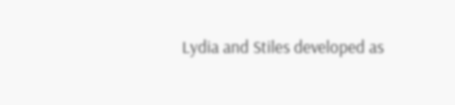Lydia and Stiles developed as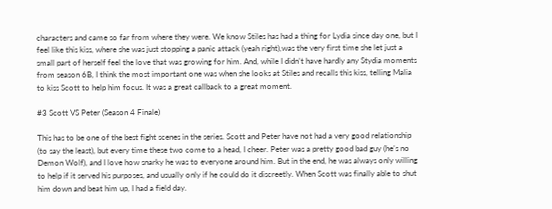characters and came so far from where they were. We know Stiles has had a thing for Lydia since day one, but I feel like this kiss, where she was just stopping a panic attack (yeah right),was the very first time she let just a small part of herself feel the love that was growing for him. And, while I didn’t have hardly any Stydia moments from season 6B, I think the most important one was when she looks at Stiles and recalls this kiss, telling Malia to kiss Scott to help him focus. It was a great callback to a great moment.

#3 Scott VS Peter (Season 4 Finale)

This has to be one of the best fight scenes in the series. Scott and Peter have not had a very good relationship (to say the least), but every time these two come to a head, I cheer. Peter was a pretty good bad guy (he’s no Demon Wolf), and I love how snarky he was to everyone around him. But in the end, he was always only willing to help if it served his purposes, and usually only if he could do it discreetly. When Scott was finally able to shut him down and beat him up, I had a field day.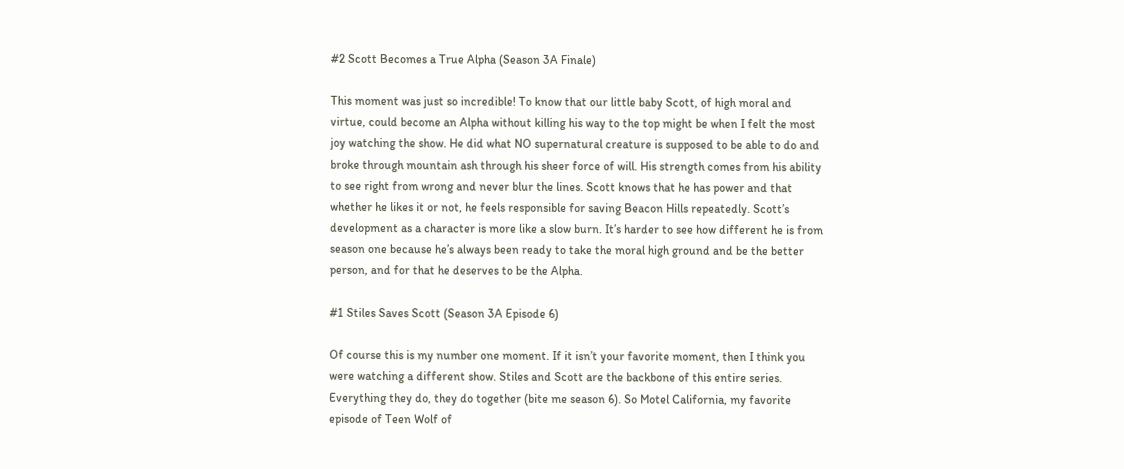#2 Scott Becomes a True Alpha (Season 3A Finale)

This moment was just so incredible! To know that our little baby Scott, of high moral and virtue, could become an Alpha without killing his way to the top might be when I felt the most joy watching the show. He did what NO supernatural creature is supposed to be able to do and broke through mountain ash through his sheer force of will. His strength comes from his ability to see right from wrong and never blur the lines. Scott knows that he has power and that whether he likes it or not, he feels responsible for saving Beacon Hills repeatedly. Scott’s development as a character is more like a slow burn. It’s harder to see how different he is from season one because he’s always been ready to take the moral high ground and be the better person, and for that he deserves to be the Alpha.

#1 Stiles Saves Scott (Season 3A Episode 6)

Of course this is my number one moment. If it isn’t your favorite moment, then I think you were watching a different show. Stiles and Scott are the backbone of this entire series. Everything they do, they do together (bite me season 6). So Motel California, my favorite episode of Teen Wolf of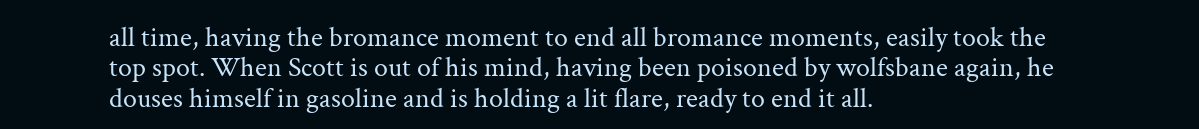all time, having the bromance moment to end all bromance moments, easily took the top spot. When Scott is out of his mind, having been poisoned by wolfsbane again, he douses himself in gasoline and is holding a lit flare, ready to end it all.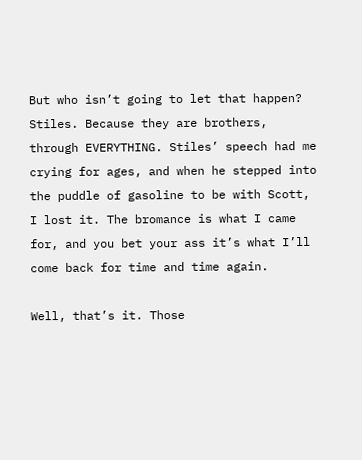But who isn’t going to let that happen? Stiles. Because they are brothers, through EVERYTHING. Stiles’ speech had me crying for ages, and when he stepped into the puddle of gasoline to be with Scott, I lost it. The bromance is what I came for, and you bet your ass it’s what I’ll come back for time and time again.

Well, that’s it. Those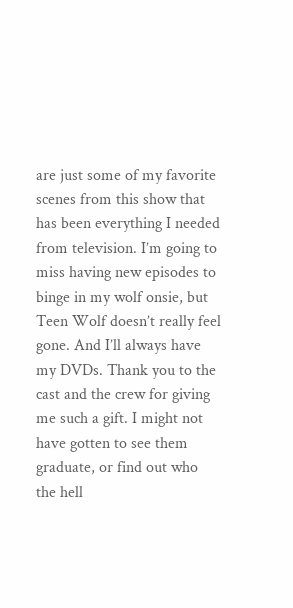are just some of my favorite scenes from this show that has been everything I needed from television. I’m going to miss having new episodes to binge in my wolf onsie, but Teen Wolf doesn’t really feel gone. And I’ll always have my DVDs. Thank you to the cast and the crew for giving me such a gift. I might not have gotten to see them graduate, or find out who the hell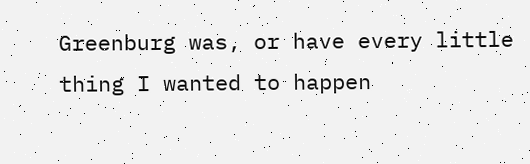Greenburg was, or have every little thing I wanted to happen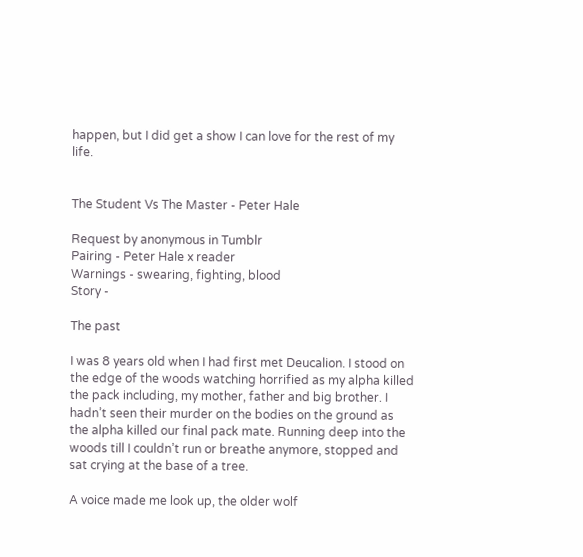happen, but I did get a show I can love for the rest of my life.


The Student Vs The Master - Peter Hale

Request by anonymous in Tumblr
Pairing - Peter Hale x reader
Warnings - swearing, fighting, blood
Story -

The past

I was 8 years old when I had first met Deucalion. I stood on the edge of the woods watching horrified as my alpha killed the pack including, my mother, father and big brother. I hadn’t seen their murder on the bodies on the ground as the alpha killed our final pack mate. Running deep into the woods till I couldn’t run or breathe anymore, stopped and sat crying at the base of a tree.

A voice made me look up, the older wolf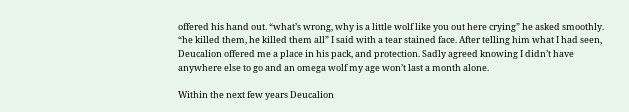offered his hand out. “what’s wrong, why is a little wolf like you out here crying” he asked smoothly. “he killed them, he killed them all” I said with a tear stained face. After telling him what I had seen, Deucalion offered me a place in his pack, and protection. Sadly agreed knowing I didn’t have anywhere else to go and an omega wolf my age won’t last a month alone.

Within the next few years Deucalion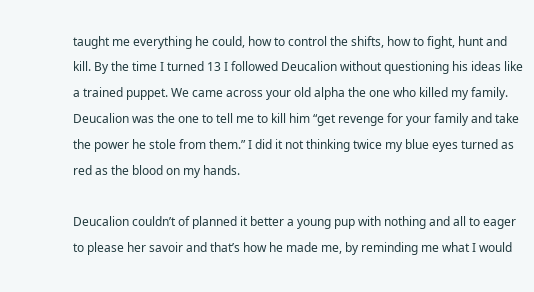taught me everything he could, how to control the shifts, how to fight, hunt and kill. By the time I turned 13 I followed Deucalion without questioning his ideas like a trained puppet. We came across your old alpha the one who killed my family. Deucalion was the one to tell me to kill him “get revenge for your family and take the power he stole from them.” I did it not thinking twice my blue eyes turned as red as the blood on my hands.

Deucalion couldn’t of planned it better a young pup with nothing and all to eager to please her savoir and that’s how he made me, by reminding me what I would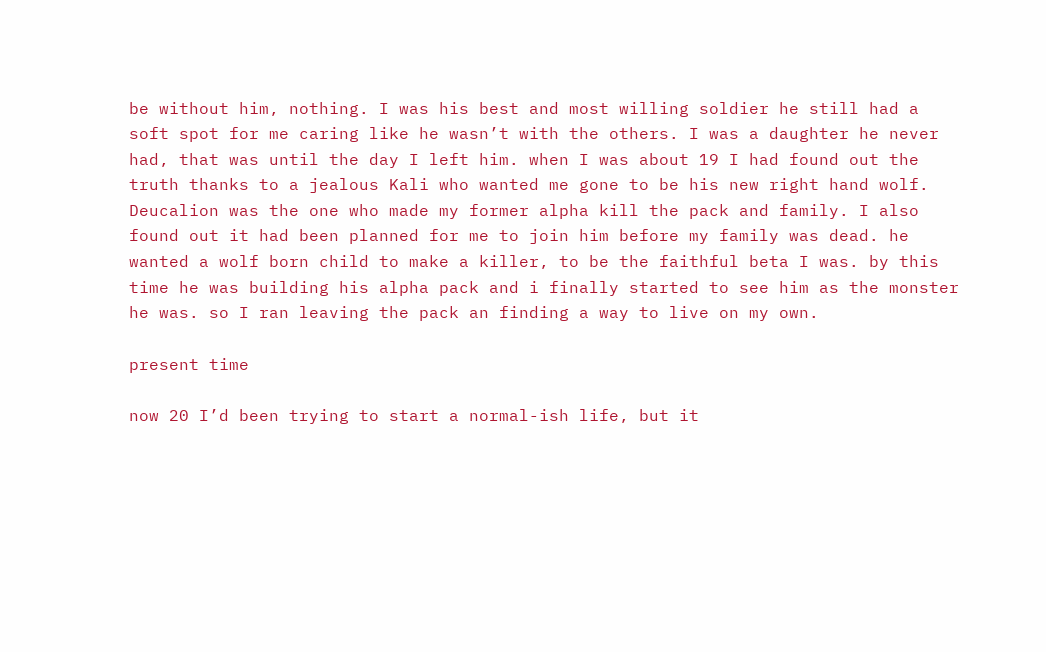be without him, nothing. I was his best and most willing soldier he still had a soft spot for me caring like he wasn’t with the others. I was a daughter he never had, that was until the day I left him. when I was about 19 I had found out the truth thanks to a jealous Kali who wanted me gone to be his new right hand wolf.
Deucalion was the one who made my former alpha kill the pack and family. I also found out it had been planned for me to join him before my family was dead. he wanted a wolf born child to make a killer, to be the faithful beta I was. by this time he was building his alpha pack and i finally started to see him as the monster he was. so I ran leaving the pack an finding a way to live on my own.

present time

now 20 I’d been trying to start a normal-ish life, but it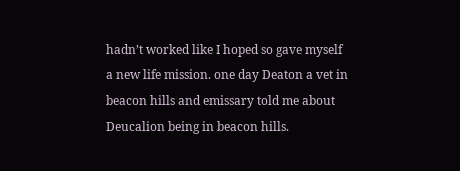hadn’t worked like I hoped so gave myself a new life mission. one day Deaton a vet in beacon hills and emissary told me about Deucalion being in beacon hills.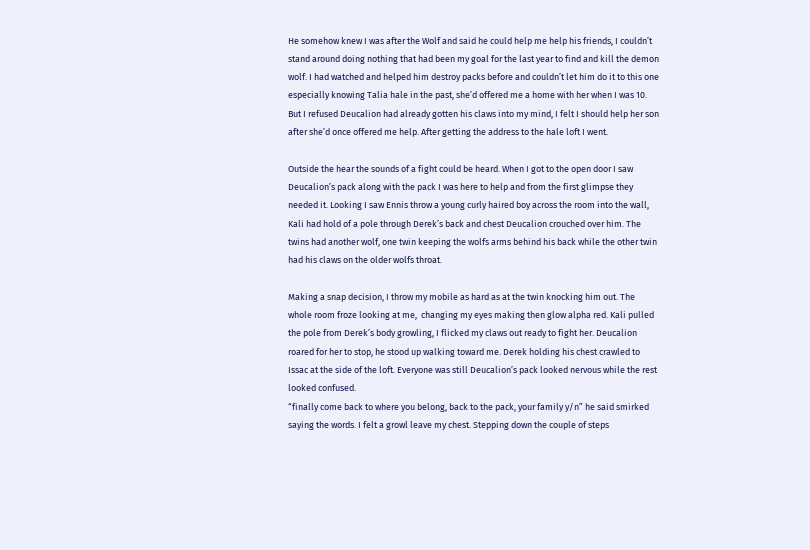He somehow knew I was after the Wolf and said he could help me help his friends, I couldn’t stand around doing nothing that had been my goal for the last year to find and kill the demon wolf. I had watched and helped him destroy packs before and couldn’t let him do it to this one especially knowing Talia hale in the past, she’d offered me a home with her when I was 10. But I refused Deucalion had already gotten his claws into my mind, I felt I should help her son after she’d once offered me help. After getting the address to the hale loft I went.

Outside the hear the sounds of a fight could be heard. When I got to the open door I saw Deucalion’s pack along with the pack I was here to help and from the first glimpse they needed it. Looking I saw Ennis throw a young curly haired boy across the room into the wall, Kali had hold of a pole through Derek’s back and chest Deucalion crouched over him. The twins had another wolf, one twin keeping the wolfs arms behind his back while the other twin had his claws on the older wolfs throat.

Making a snap decision, I throw my mobile as hard as at the twin knocking him out. The whole room froze looking at me,  changing my eyes making then glow alpha red. Kali pulled the pole from Derek’s body growling, I flicked my claws out ready to fight her. Deucalion roared for her to stop, he stood up walking toward me. Derek holding his chest crawled to Issac at the side of the loft. Everyone was still Deucalion’s pack looked nervous while the rest looked confused.
“finally come back to where you belong, back to the pack, your family y/n” he said smirked saying the words. I felt a growl leave my chest. Stepping down the couple of steps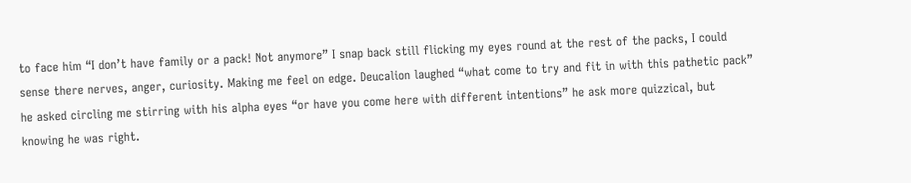to face him “I don’t have family or a pack! Not anymore” I snap back still flicking my eyes round at the rest of the packs, I could sense there nerves, anger, curiosity. Making me feel on edge. Deucalion laughed “what come to try and fit in with this pathetic pack” he asked circling me stirring with his alpha eyes “or have you come here with different intentions” he ask more quizzical, but knowing he was right.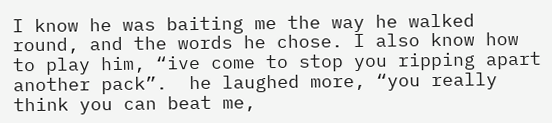I know he was baiting me the way he walked round, and the words he chose. I also know how to play him, “ive come to stop you ripping apart another pack”.  he laughed more, “you really think you can beat me,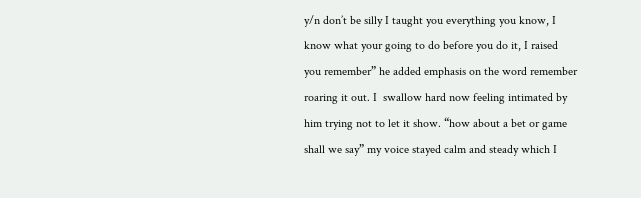y/n don’t be silly I taught you everything you know, I know what your going to do before you do it, I raised you remember” he added emphasis on the word remember roaring it out. I  swallow hard now feeling intimated by him trying not to let it show. “how about a bet or game shall we say” my voice stayed calm and steady which I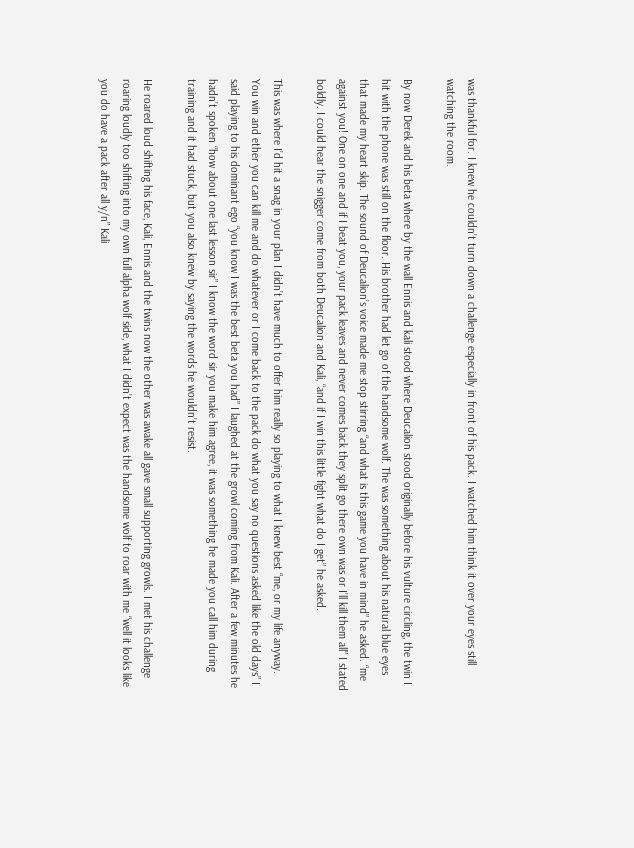was thankful for. I knew he couldn’t turn down a challenge especially in front of his pack. I watched him think it over your eyes still watching the room.

By now Derek and his beta where by the wall Ennis and kali stood where Deucalion stood originally before his vulture circling, the twin I hit with the phone was still on the floor. His brother had let go of the handsome wolf. The was something about his natural blue eyes that made my heart skip. The sound of Deucalion’s voice made me stop stirring “and what is this game you have in mind” he asked. “me against you! One on one and if I beat you, your pack leaves and never comes back they split go there own was or I’ll kill them all” I stated boldly. I could hear the snigger come from both Deucalion and Kali, “and if I win this little fight what do I get” he asked.

This was where I’d hit a snag in your plan I didn’t have much to offer him really so playing to what I knew best “me, or my life anyway. You win and ether you can kill me and do whatever or I come back to the pack do what you say no questions asked like the old days” I said playing to his dominant ego “you know I was the best beta you had” I laughed at the growl coming from Kali. After a few minutes he hadn’t spoken “how about one last lesson sir” I know the word sir you make him agree, it was something he made you call him during training and it had stuck, but you also knew by saying the words he wouldn’t resist.

He roared loud shifting his face, Kali, Ennis and the twins now the other was awake all gave small supporting growls. I met his challenge roaring loudly too shifting into my own full alpha wolf side, what I didn’t expect was the handsome wolf to roar with me “well it looks like you do have a pack after all y/n” Kali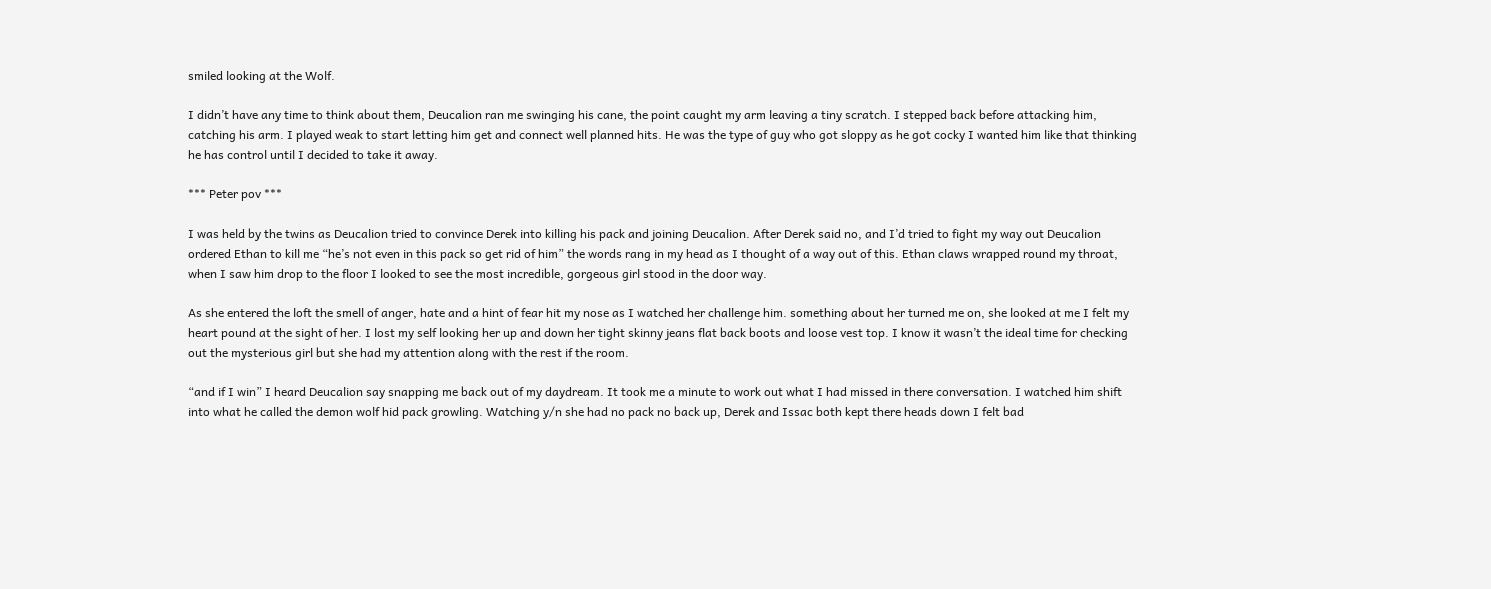smiled looking at the Wolf.

I didn’t have any time to think about them, Deucalion ran me swinging his cane, the point caught my arm leaving a tiny scratch. I stepped back before attacking him, catching his arm. I played weak to start letting him get and connect well planned hits. He was the type of guy who got sloppy as he got cocky I wanted him like that thinking he has control until I decided to take it away.

*** Peter pov ***

I was held by the twins as Deucalion tried to convince Derek into killing his pack and joining Deucalion. After Derek said no, and I’d tried to fight my way out Deucalion ordered Ethan to kill me “he’s not even in this pack so get rid of him” the words rang in my head as I thought of a way out of this. Ethan claws wrapped round my throat, when I saw him drop to the floor I looked to see the most incredible, gorgeous girl stood in the door way.

As she entered the loft the smell of anger, hate and a hint of fear hit my nose as I watched her challenge him. something about her turned me on, she looked at me I felt my heart pound at the sight of her. I lost my self looking her up and down her tight skinny jeans flat back boots and loose vest top. I know it wasn’t the ideal time for checking out the mysterious girl but she had my attention along with the rest if the room.

“and if I win” I heard Deucalion say snapping me back out of my daydream. It took me a minute to work out what I had missed in there conversation. I watched him shift into what he called the demon wolf hid pack growling. Watching y/n she had no pack no back up, Derek and Issac both kept there heads down I felt bad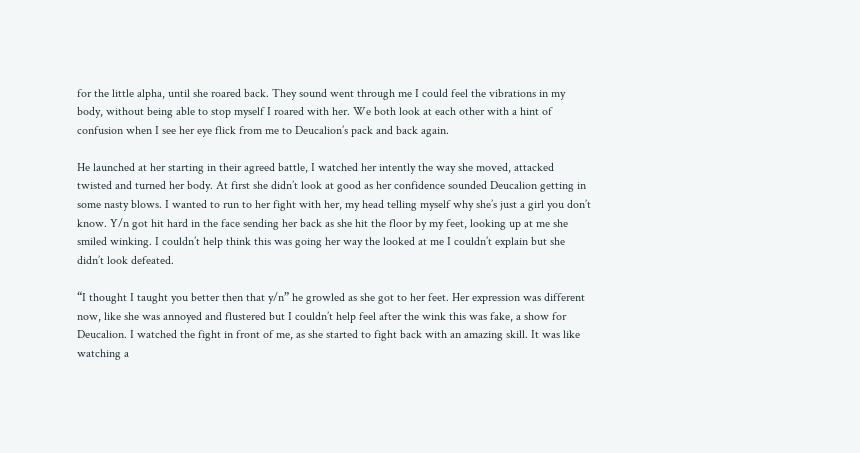for the little alpha, until she roared back. They sound went through me I could feel the vibrations in my body, without being able to stop myself I roared with her. We both look at each other with a hint of confusion when I see her eye flick from me to Deucalion’s pack and back again.

He launched at her starting in their agreed battle, I watched her intently the way she moved, attacked twisted and turned her body. At first she didn’t look at good as her confidence sounded Deucalion getting in some nasty blows. I wanted to run to her fight with her, my head telling myself why she’s just a girl you don’t know. Y/n got hit hard in the face sending her back as she hit the floor by my feet, looking up at me she smiled winking. I couldn’t help think this was going her way the looked at me I couldn’t explain but she didn’t look defeated.

“I thought I taught you better then that y/n” he growled as she got to her feet. Her expression was different now, like she was annoyed and flustered but I couldn’t help feel after the wink this was fake, a show for Deucalion. I watched the fight in front of me, as she started to fight back with an amazing skill. It was like watching a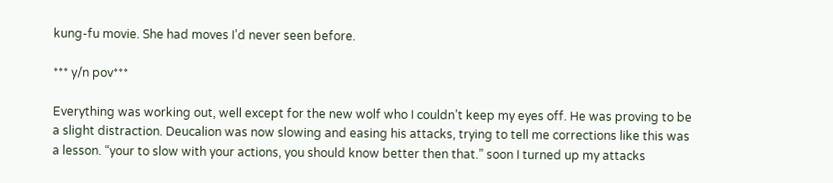kung-fu movie. She had moves I’d never seen before.

*** y/n pov***

Everything was working out, well except for the new wolf who I couldn’t keep my eyes off. He was proving to be a slight distraction. Deucalion was now slowing and easing his attacks, trying to tell me corrections like this was a lesson. “your to slow with your actions, you should know better then that.” soon I turned up my attacks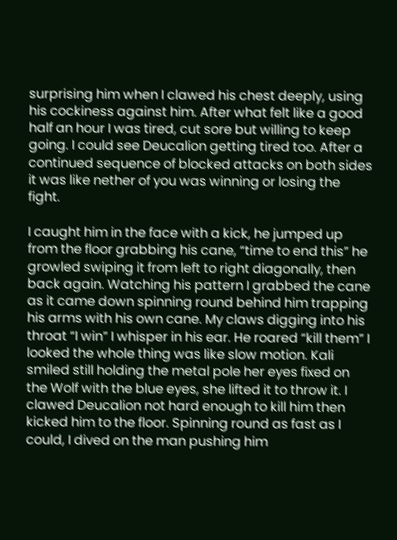surprising him when I clawed his chest deeply, using his cockiness against him. After what felt like a good half an hour I was tired, cut sore but willing to keep going. I could see Deucalion getting tired too. After a continued sequence of blocked attacks on both sides it was like nether of you was winning or losing the fight.

I caught him in the face with a kick, he jumped up from the floor grabbing his cane, “time to end this” he growled swiping it from left to right diagonally, then back again. Watching his pattern I grabbed the cane as it came down spinning round behind him trapping his arms with his own cane. My claws digging into his throat “I win” I whisper in his ear. He roared “kill them” I looked the whole thing was like slow motion. Kali smiled still holding the metal pole her eyes fixed on the Wolf with the blue eyes, she lifted it to throw it. I clawed Deucalion not hard enough to kill him then kicked him to the floor. Spinning round as fast as I could, I dived on the man pushing him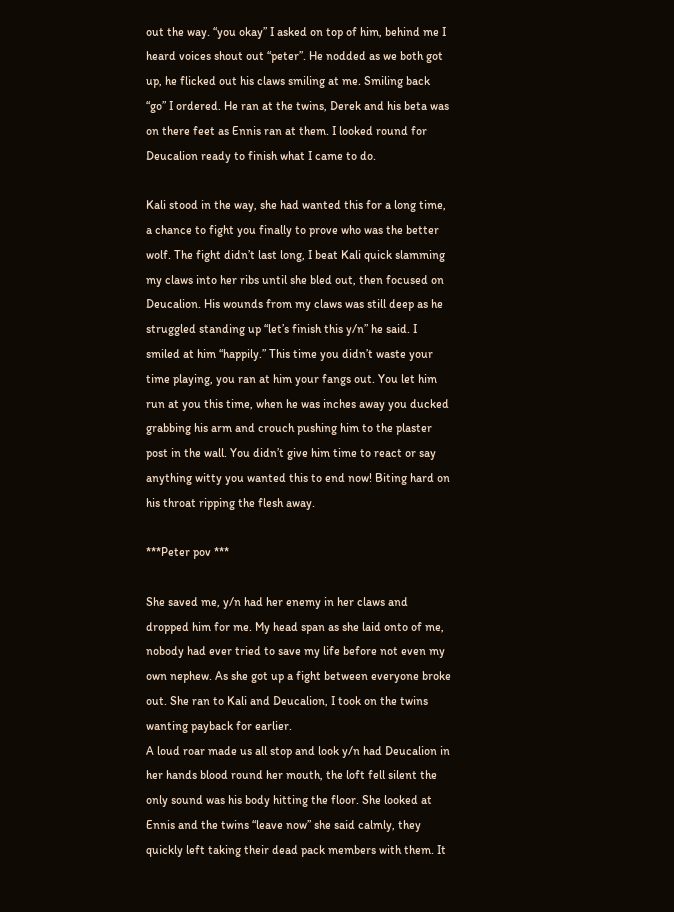out the way. “you okay” I asked on top of him, behind me I heard voices shout out “peter”. He nodded as we both got up, he flicked out his claws smiling at me. Smiling back “go” I ordered. He ran at the twins, Derek and his beta was on there feet as Ennis ran at them. I looked round for Deucalion ready to finish what I came to do.

Kali stood in the way, she had wanted this for a long time, a chance to fight you finally to prove who was the better wolf. The fight didn’t last long, I beat Kali quick slamming my claws into her ribs until she bled out, then focused on Deucalion. His wounds from my claws was still deep as he struggled standing up “let’s finish this y/n” he said. I smiled at him “happily.” This time you didn’t waste your time playing, you ran at him your fangs out. You let him run at you this time, when he was inches away you ducked grabbing his arm and crouch pushing him to the plaster post in the wall. You didn’t give him time to react or say anything witty you wanted this to end now! Biting hard on his throat ripping the flesh away.

***Peter pov ***

She saved me, y/n had her enemy in her claws and dropped him for me. My head span as she laid onto of me, nobody had ever tried to save my life before not even my own nephew. As she got up a fight between everyone broke out. She ran to Kali and Deucalion, I took on the twins wanting payback for earlier.
A loud roar made us all stop and look y/n had Deucalion in her hands blood round her mouth, the loft fell silent the only sound was his body hitting the floor. She looked at Ennis and the twins “leave now” she said calmly, they quickly left taking their dead pack members with them. It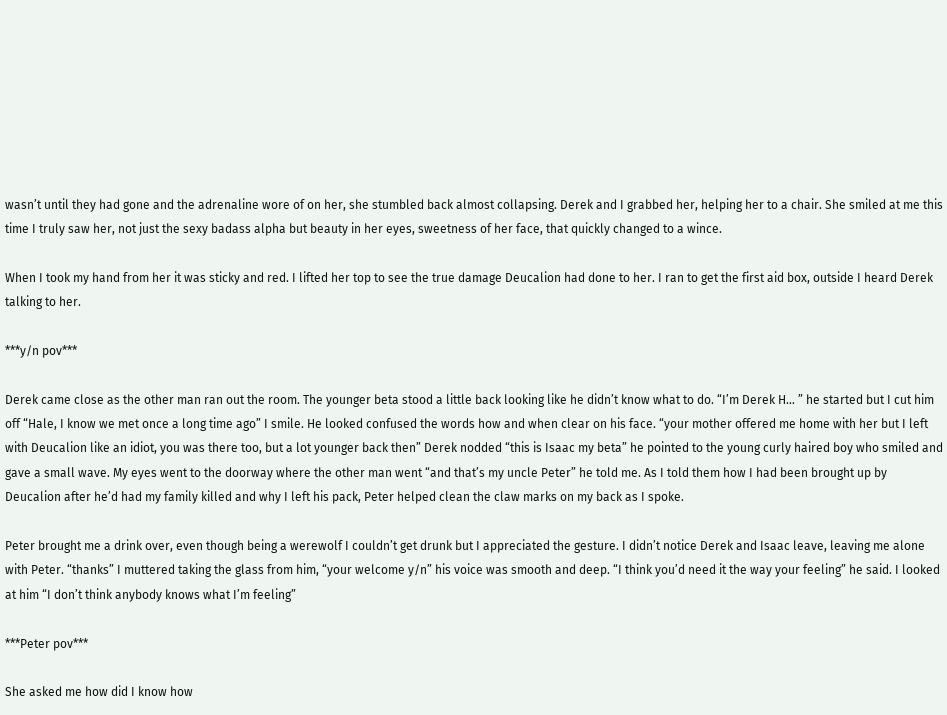wasn’t until they had gone and the adrenaline wore of on her, she stumbled back almost collapsing. Derek and I grabbed her, helping her to a chair. She smiled at me this time I truly saw her, not just the sexy badass alpha but beauty in her eyes, sweetness of her face, that quickly changed to a wince.

When I took my hand from her it was sticky and red. I lifted her top to see the true damage Deucalion had done to her. I ran to get the first aid box, outside I heard Derek talking to her.

***y/n pov***

Derek came close as the other man ran out the room. The younger beta stood a little back looking like he didn’t know what to do. “I’m Derek H… ” he started but I cut him off “Hale, I know we met once a long time ago” I smile. He looked confused the words how and when clear on his face. “your mother offered me home with her but I left with Deucalion like an idiot, you was there too, but a lot younger back then” Derek nodded “this is Isaac my beta” he pointed to the young curly haired boy who smiled and gave a small wave. My eyes went to the doorway where the other man went “and that’s my uncle Peter” he told me. As I told them how I had been brought up by Deucalion after he’d had my family killed and why I left his pack, Peter helped clean the claw marks on my back as I spoke.

Peter brought me a drink over, even though being a werewolf I couldn’t get drunk but I appreciated the gesture. I didn’t notice Derek and Isaac leave, leaving me alone with Peter. “thanks” I muttered taking the glass from him, “your welcome y/n” his voice was smooth and deep. “I think you’d need it the way your feeling” he said. I looked at him “I don’t think anybody knows what I’m feeling”

***Peter pov***

She asked me how did I know how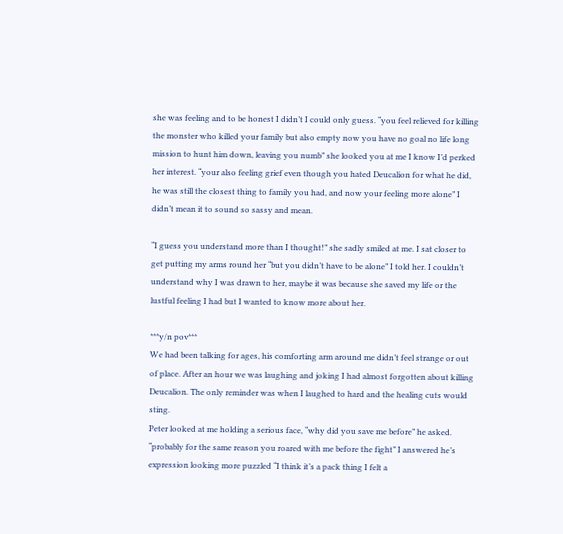she was feeling and to be honest I didn’t I could only guess. “you feel relieved for killing the monster who killed your family but also empty now you have no goal no life long mission to hunt him down, leaving you numb” she looked you at me I know I’d perked her interest. “your also feeling grief even though you hated Deucalion for what he did, he was still the closest thing to family you had, and now your feeling more alone” I didn’t mean it to sound so sassy and mean.

“I guess you understand more than I thought!” she sadly smiled at me. I sat closer to get putting my arms round her “but you didn’t have to be alone” I told her. I couldn’t understand why I was drawn to her, maybe it was because she saved my life or the lustful feeling I had but I wanted to know more about her.

***y/n pov***
We had been talking for ages, his comforting arm around me didn’t feel strange or out of place. After an hour we was laughing and joking I had almost forgotten about killing Deucalion. The only reminder was when I laughed to hard and the healing cuts would sting.
Peter looked at me holding a serious face, “why did you save me before” he asked. “probably for the same reason you roared with me before the fight” I answered he’s expression looking more puzzled “I think it’s a pack thing I felt a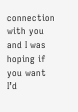connection with you and I was hoping if you want I’d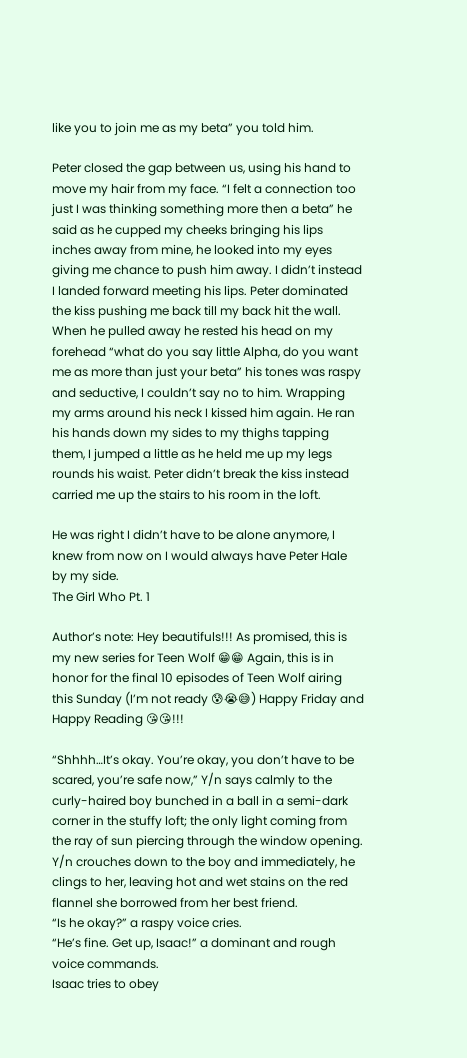like you to join me as my beta” you told him.

Peter closed the gap between us, using his hand to move my hair from my face. “I felt a connection too just I was thinking something more then a beta” he said as he cupped my cheeks bringing his lips inches away from mine, he looked into my eyes giving me chance to push him away. I didn’t instead I landed forward meeting his lips. Peter dominated the kiss pushing me back till my back hit the wall. When he pulled away he rested his head on my forehead “what do you say little Alpha, do you want me as more than just your beta” his tones was raspy and seductive, I couldn’t say no to him. Wrapping my arms around his neck I kissed him again. He ran his hands down my sides to my thighs tapping them, I jumped a little as he held me up my legs rounds his waist. Peter didn’t break the kiss instead carried me up the stairs to his room in the loft.

He was right I didn’t have to be alone anymore, I knew from now on I would always have Peter Hale by my side.
The Girl Who Pt. 1

Author’s note: Hey beautifuls!!! As promised, this is my new series for Teen Wolf 😁😁 Again, this is in honor for the final 10 episodes of Teen Wolf airing this Sunday (I’m not ready 😰😭😅) Happy Friday and Happy Reading 😘😘!!!

“Shhhh…It’s okay. You’re okay, you don’t have to be scared, you’re safe now,” Y/n says calmly to the curly-haired boy bunched in a ball in a semi-dark corner in the stuffy loft; the only light coming from the ray of sun piercing through the window opening. Y/n crouches down to the boy and immediately, he clings to her, leaving hot and wet stains on the red flannel she borrowed from her best friend.
“Is he okay?” a raspy voice cries.
“He’s fine. Get up, Isaac!” a dominant and rough voice commands.
Isaac tries to obey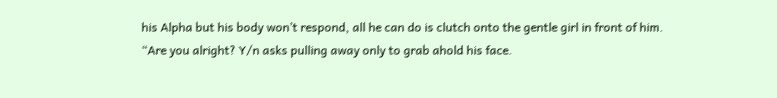his Alpha but his body won’t respond, all he can do is clutch onto the gentle girl in front of him. “Are you alright? Y/n asks pulling away only to grab ahold his face.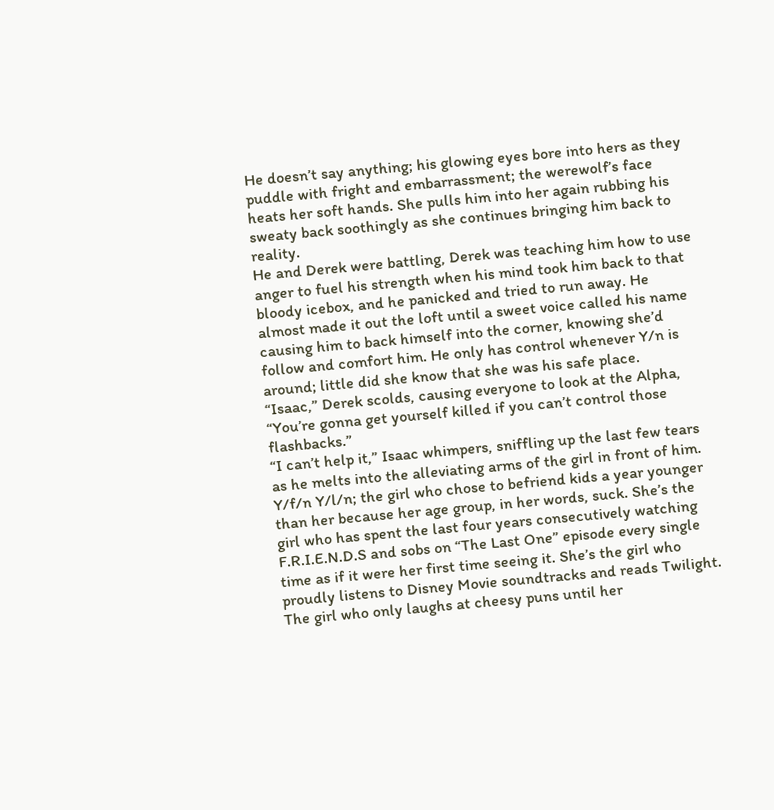He doesn’t say anything; his glowing eyes bore into hers as they puddle with fright and embarrassment; the werewolf’s face heats her soft hands. She pulls him into her again rubbing his sweaty back soothingly as she continues bringing him back to reality.
He and Derek were battling, Derek was teaching him how to use anger to fuel his strength when his mind took him back to that bloody icebox, and he panicked and tried to run away. He almost made it out the loft until a sweet voice called his name causing him to back himself into the corner, knowing she’d follow and comfort him. He only has control whenever Y/n is around; little did she know that she was his safe place.
“Isaac,” Derek scolds, causing everyone to look at the Alpha, “You’re gonna get yourself killed if you can’t control those flashbacks.”
“I can’t help it,” Isaac whimpers, sniffling up the last few tears as he melts into the alleviating arms of the girl in front of him.
Y/f/n Y/l/n; the girl who chose to befriend kids a year younger than her because her age group, in her words, suck. She’s the girl who has spent the last four years consecutively watching F.R.I.E.N.D.S and sobs on “The Last One” episode every single time as if it were her first time seeing it. She’s the girl who proudly listens to Disney Movie soundtracks and reads Twilight. The girl who only laughs at cheesy puns until her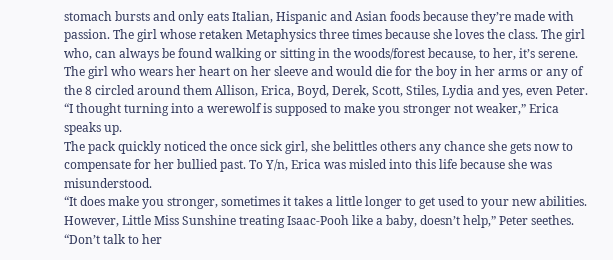stomach bursts and only eats Italian, Hispanic and Asian foods because they’re made with passion. The girl whose retaken Metaphysics three times because she loves the class. The girl who, can always be found walking or sitting in the woods/forest because, to her, it’s serene. The girl who wears her heart on her sleeve and would die for the boy in her arms or any of the 8 circled around them Allison, Erica, Boyd, Derek, Scott, Stiles, Lydia and yes, even Peter.
“I thought turning into a werewolf is supposed to make you stronger not weaker,” Erica speaks up.
The pack quickly noticed the once sick girl, she belittles others any chance she gets now to compensate for her bullied past. To Y/n, Erica was misled into this life because she was misunderstood.
“It does make you stronger, sometimes it takes a little longer to get used to your new abilities. However, Little Miss Sunshine treating Isaac-Pooh like a baby, doesn’t help,” Peter seethes.
“Don’t talk to her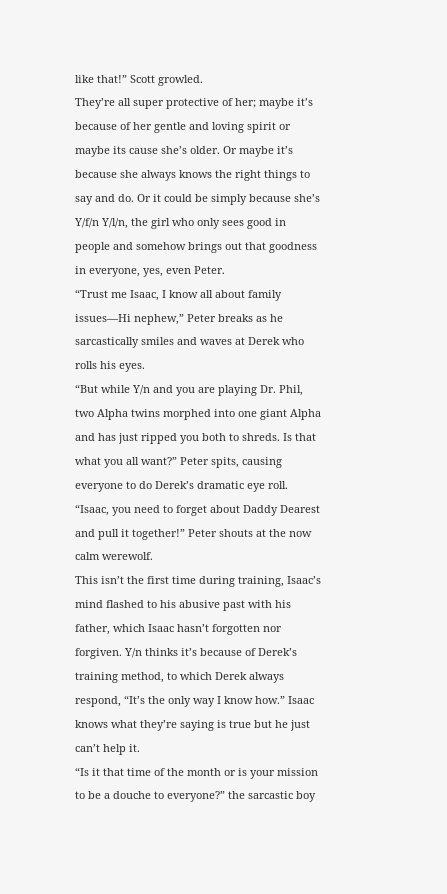like that!” Scott growled.
They’re all super protective of her; maybe it’s because of her gentle and loving spirit or maybe its cause she’s older. Or maybe it’s because she always knows the right things to say and do. Or it could be simply because she’s Y/f/n Y/l/n, the girl who only sees good in people and somehow brings out that goodness in everyone, yes, even Peter.
“Trust me Isaac, I know all about family issues—Hi nephew,” Peter breaks as he sarcastically smiles and waves at Derek who rolls his eyes.
“But while Y/n and you are playing Dr. Phil, two Alpha twins morphed into one giant Alpha and has just ripped you both to shreds. Is that what you all want?” Peter spits, causing everyone to do Derek’s dramatic eye roll.
“Isaac, you need to forget about Daddy Dearest and pull it together!” Peter shouts at the now calm werewolf.
This isn’t the first time during training, Isaac’s mind flashed to his abusive past with his father, which Isaac hasn’t forgotten nor forgiven. Y/n thinks it’s because of Derek’s training method, to which Derek always respond, “It’s the only way I know how.” Isaac knows what they’re saying is true but he just can’t help it.
“Is it that time of the month or is your mission to be a douche to everyone?” the sarcastic boy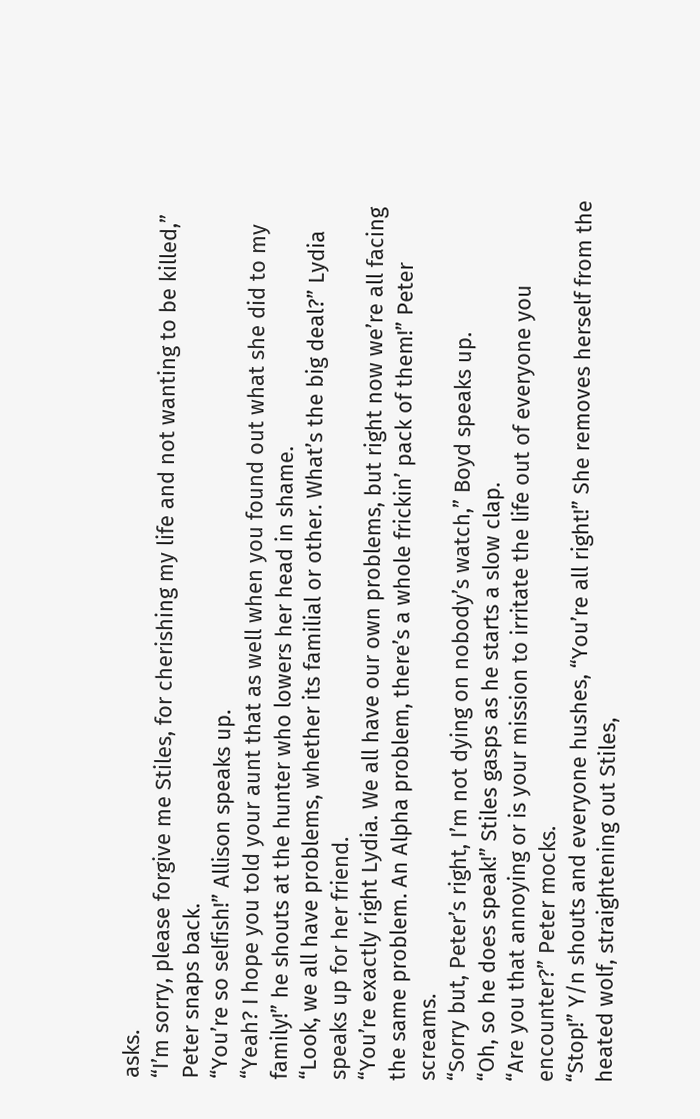asks.
“I’m sorry, please forgive me Stiles, for cherishing my life and not wanting to be killed,” Peter snaps back.
“You’re so selfish!” Allison speaks up.
“Yeah? I hope you told your aunt that as well when you found out what she did to my family!” he shouts at the hunter who lowers her head in shame.
“Look, we all have problems, whether its familial or other. What’s the big deal?” Lydia speaks up for her friend.
“You’re exactly right Lydia. We all have our own problems, but right now we’re all facing the same problem. An Alpha problem, there’s a whole frickin’ pack of them!” Peter screams.
“Sorry but, Peter’s right, I’m not dying on nobody’s watch,” Boyd speaks up.
“Oh, so he does speak!” Stiles gasps as he starts a slow clap.
“Are you that annoying or is your mission to irritate the life out of everyone you encounter?” Peter mocks.
“Stop!” Y/n shouts and everyone hushes, “You’re all right!” She removes herself from the heated wolf, straightening out Stiles,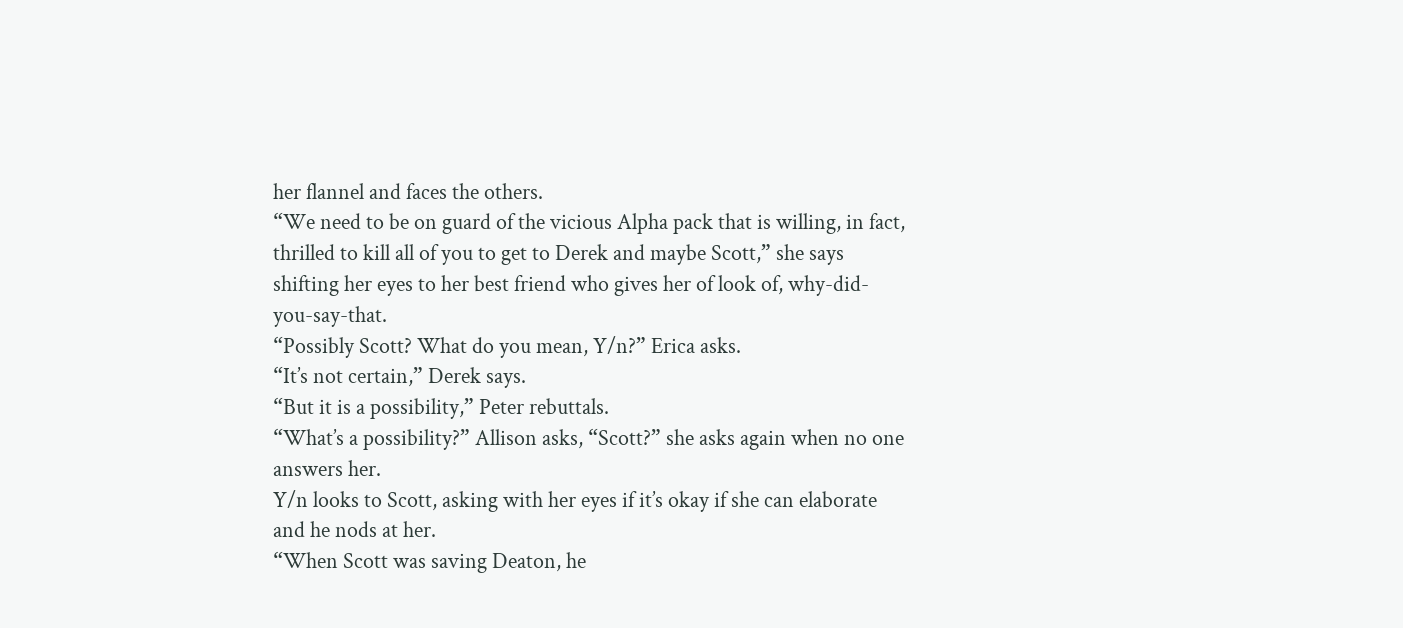her flannel and faces the others.
“We need to be on guard of the vicious Alpha pack that is willing, in fact, thrilled to kill all of you to get to Derek and maybe Scott,” she says shifting her eyes to her best friend who gives her of look of, why-did-you-say-that.
“Possibly Scott? What do you mean, Y/n?” Erica asks.
“It’s not certain,” Derek says.
“But it is a possibility,” Peter rebuttals.
“What’s a possibility?” Allison asks, “Scott?” she asks again when no one answers her.
Y/n looks to Scott, asking with her eyes if it’s okay if she can elaborate and he nods at her.
“When Scott was saving Deaton, he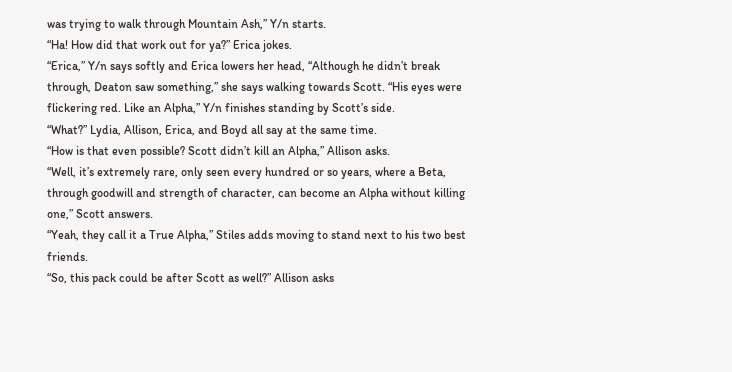was trying to walk through Mountain Ash,” Y/n starts.
“Ha! How did that work out for ya?” Erica jokes.
“Erica,” Y/n says softly and Erica lowers her head, “Although he didn’t break through, Deaton saw something,” she says walking towards Scott. “His eyes were flickering red. Like an Alpha,” Y/n finishes standing by Scott’s side.
“What?” Lydia, Allison, Erica, and Boyd all say at the same time.
“How is that even possible? Scott didn’t kill an Alpha,” Allison asks.
“Well, it’s extremely rare, only seen every hundred or so years, where a Beta, through goodwill and strength of character, can become an Alpha without killing one,” Scott answers.
“Yeah, they call it a True Alpha,” Stiles adds moving to stand next to his two best friends.
“So, this pack could be after Scott as well?” Allison asks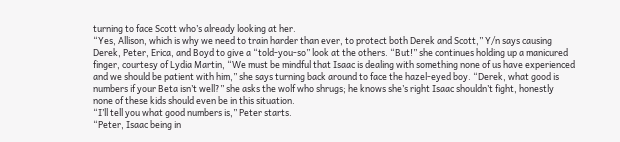turning to face Scott who’s already looking at her.
“Yes, Allison, which is why we need to train harder than ever, to protect both Derek and Scott,” Y/n says causing Derek, Peter, Erica, and Boyd to give a “told-you-so” look at the others. “But!” she continues holding up a manicured finger, courtesy of Lydia Martin, “We must be mindful that Isaac is dealing with something none of us have experienced and we should be patient with him,” she says turning back around to face the hazel-eyed boy. “Derek, what good is numbers if your Beta isn’t well?” she asks the wolf who shrugs; he knows she’s right Isaac shouldn’t fight, honestly none of these kids should even be in this situation.
“I’ll tell you what good numbers is,” Peter starts.
“Peter, Isaac being in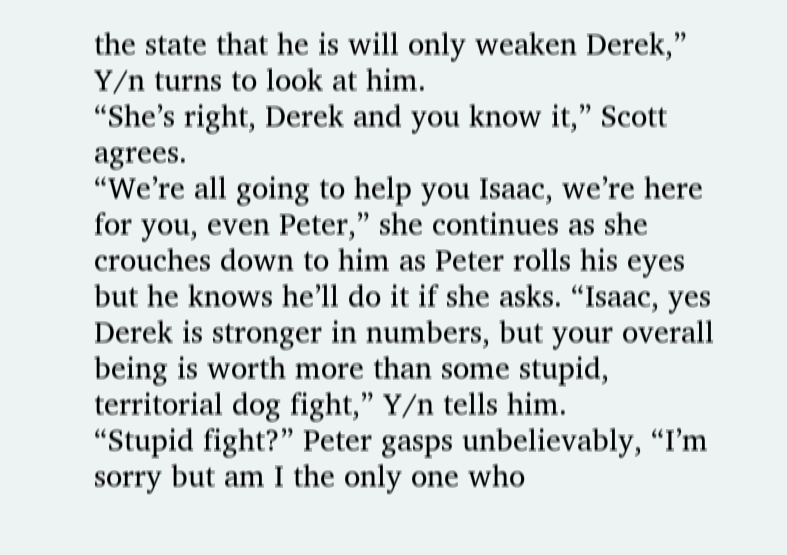the state that he is will only weaken Derek,” Y/n turns to look at him.
“She’s right, Derek and you know it,” Scott agrees.
“We’re all going to help you Isaac, we’re here for you, even Peter,” she continues as she crouches down to him as Peter rolls his eyes but he knows he’ll do it if she asks. “Isaac, yes Derek is stronger in numbers, but your overall being is worth more than some stupid, territorial dog fight,” Y/n tells him.
“Stupid fight?” Peter gasps unbelievably, “I’m sorry but am I the only one who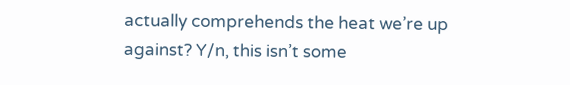actually comprehends the heat we’re up against? Y/n, this isn’t some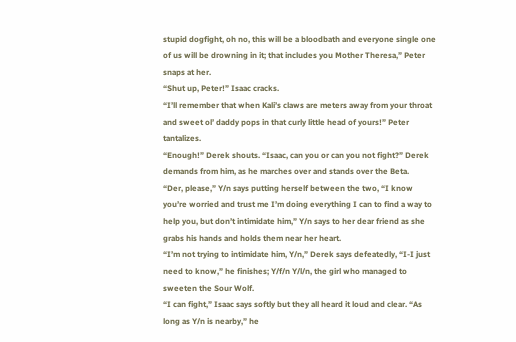stupid dogfight, oh no, this will be a bloodbath and everyone single one of us will be drowning in it; that includes you Mother Theresa,” Peter snaps at her.
“Shut up, Peter!” Isaac cracks.
“I’ll remember that when Kali’s claws are meters away from your throat and sweet ol’ daddy pops in that curly little head of yours!” Peter tantalizes.
“Enough!” Derek shouts. “Isaac, can you or can you not fight?” Derek demands from him, as he marches over and stands over the Beta.
“Der, please,” Y/n says putting herself between the two, “I know you’re worried and trust me I’m doing everything I can to find a way to help you, but don’t intimidate him,” Y/n says to her dear friend as she grabs his hands and holds them near her heart.
“I’m not trying to intimidate him, Y/n,” Derek says defeatedly, “I-I just need to know,” he finishes; Y/f/n Y/l/n, the girl who managed to sweeten the Sour Wolf.
“I can fight,” Isaac says softly but they all heard it loud and clear. “As long as Y/n is nearby,” he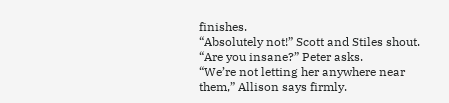finishes.
“Absolutely not!” Scott and Stiles shout.
“Are you insane?” Peter asks.
“We’re not letting her anywhere near them,” Allison says firmly.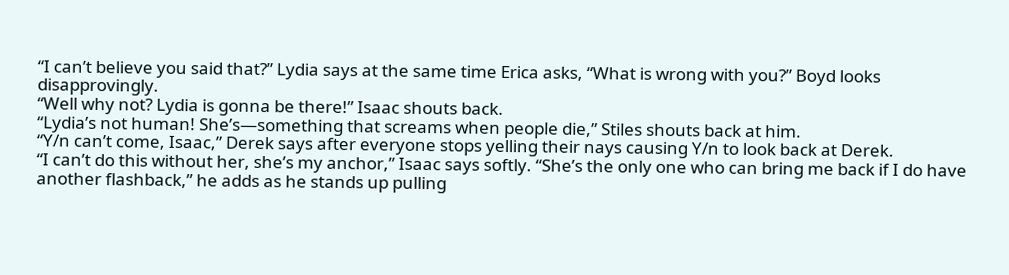“I can’t believe you said that?” Lydia says at the same time Erica asks, “What is wrong with you?” Boyd looks disapprovingly.
“Well why not? Lydia is gonna be there!” Isaac shouts back.
“Lydia’s not human! She’s—something that screams when people die,” Stiles shouts back at him.
“Y/n can’t come, Isaac,” Derek says after everyone stops yelling their nays causing Y/n to look back at Derek.
“I can’t do this without her, she’s my anchor,” Isaac says softly. “She’s the only one who can bring me back if I do have another flashback,” he adds as he stands up pulling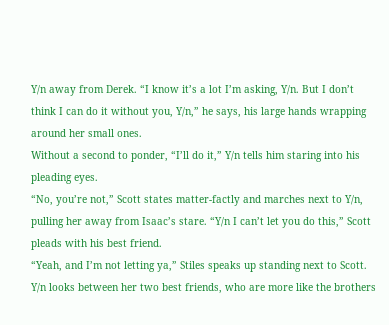Y/n away from Derek. “I know it’s a lot I’m asking, Y/n. But I don’t think I can do it without you, Y/n,” he says, his large hands wrapping around her small ones.
Without a second to ponder, “I’ll do it,” Y/n tells him staring into his pleading eyes.
“No, you’re not,” Scott states matter-factly and marches next to Y/n, pulling her away from Isaac’s stare. “Y/n I can’t let you do this,” Scott pleads with his best friend.
“Yeah, and I’m not letting ya,” Stiles speaks up standing next to Scott.
Y/n looks between her two best friends, who are more like the brothers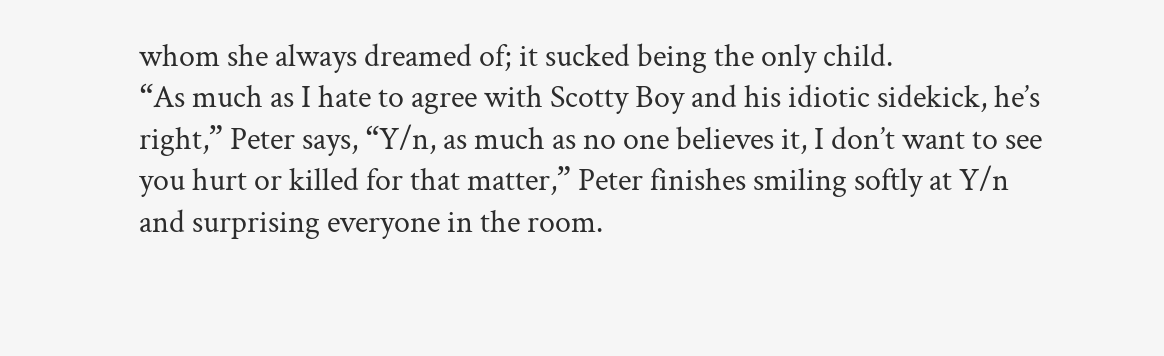whom she always dreamed of; it sucked being the only child.
“As much as I hate to agree with Scotty Boy and his idiotic sidekick, he’s right,” Peter says, “Y/n, as much as no one believes it, I don’t want to see you hurt or killed for that matter,” Peter finishes smiling softly at Y/n and surprising everyone in the room.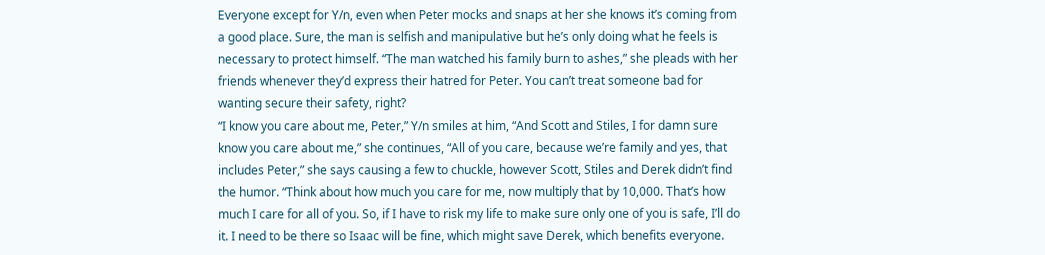Everyone except for Y/n, even when Peter mocks and snaps at her she knows it’s coming from a good place. Sure, the man is selfish and manipulative but he’s only doing what he feels is necessary to protect himself. “The man watched his family burn to ashes,” she pleads with her friends whenever they’d express their hatred for Peter. You can’t treat someone bad for wanting secure their safety, right?
“I know you care about me, Peter,” Y/n smiles at him, “And Scott and Stiles, I for damn sure know you care about me,” she continues, “All of you care, because we’re family and yes, that includes Peter,” she says causing a few to chuckle, however Scott, Stiles and Derek didn’t find the humor. “Think about how much you care for me, now multiply that by 10,000. That’s how much I care for all of you. So, if I have to risk my life to make sure only one of you is safe, I’ll do it. I need to be there so Isaac will be fine, which might save Derek, which benefits everyone.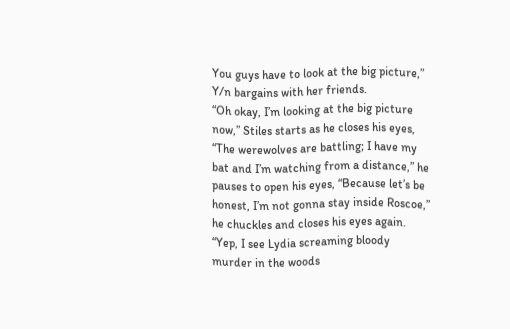You guys have to look at the big picture,” Y/n bargains with her friends.
“Oh okay, I’m looking at the big picture now,” Stiles starts as he closes his eyes, “The werewolves are battling; I have my bat and I’m watching from a distance,” he pauses to open his eyes, “Because let’s be honest, I’m not gonna stay inside Roscoe,” he chuckles and closes his eyes again. “Yep, I see Lydia screaming bloody murder in the woods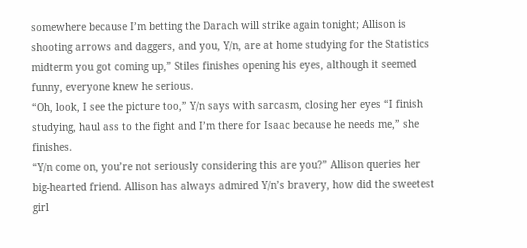somewhere because I’m betting the Darach will strike again tonight; Allison is shooting arrows and daggers, and you, Y/n, are at home studying for the Statistics midterm you got coming up,” Stiles finishes opening his eyes, although it seemed funny, everyone knew he serious.
“Oh, look, I see the picture too,” Y/n says with sarcasm, closing her eyes “I finish studying, haul ass to the fight and I’m there for Isaac because he needs me,” she finishes.
“Y/n come on, you’re not seriously considering this are you?” Allison queries her big-hearted friend. Allison has always admired Y/n’s bravery, how did the sweetest girl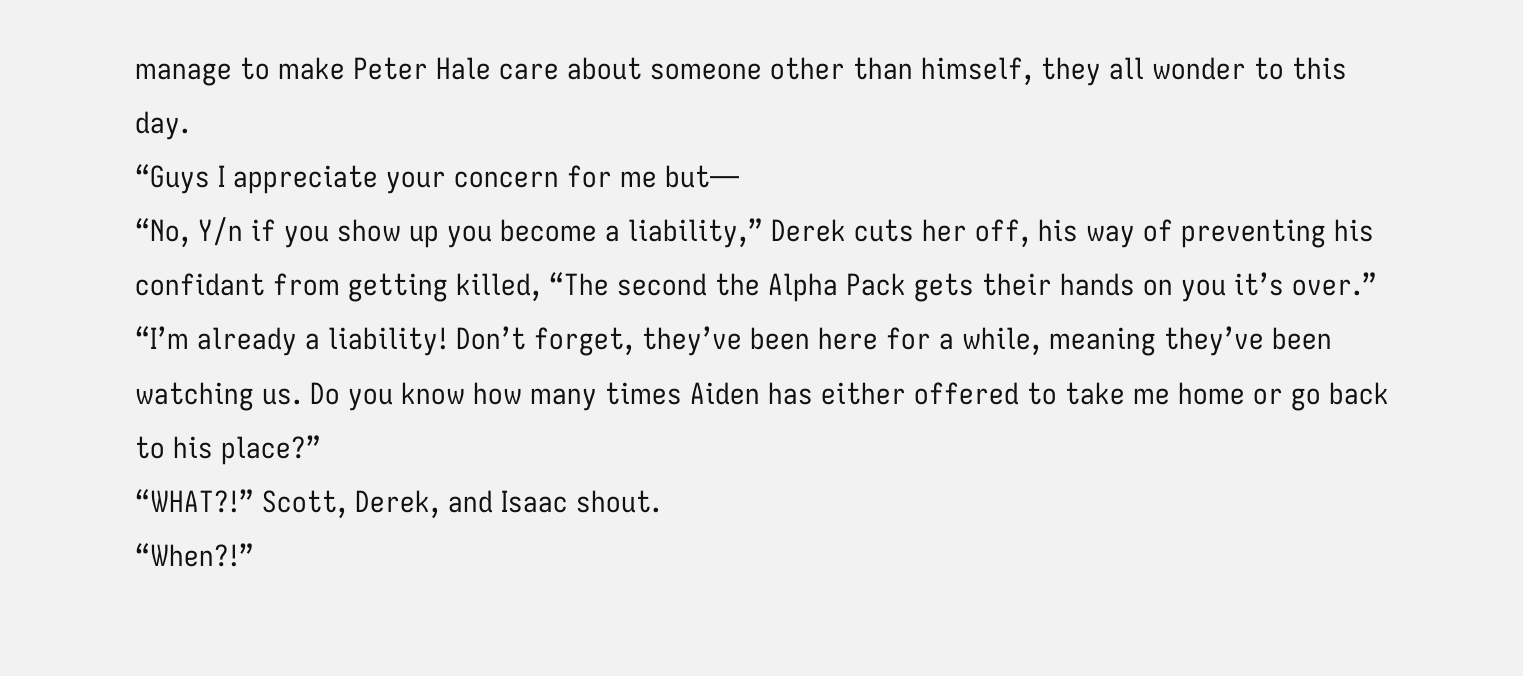manage to make Peter Hale care about someone other than himself, they all wonder to this day.
“Guys I appreciate your concern for me but—
“No, Y/n if you show up you become a liability,” Derek cuts her off, his way of preventing his confidant from getting killed, “The second the Alpha Pack gets their hands on you it’s over.”
“I’m already a liability! Don’t forget, they’ve been here for a while, meaning they’ve been watching us. Do you know how many times Aiden has either offered to take me home or go back to his place?”
“WHAT?!” Scott, Derek, and Isaac shout.
“When?!”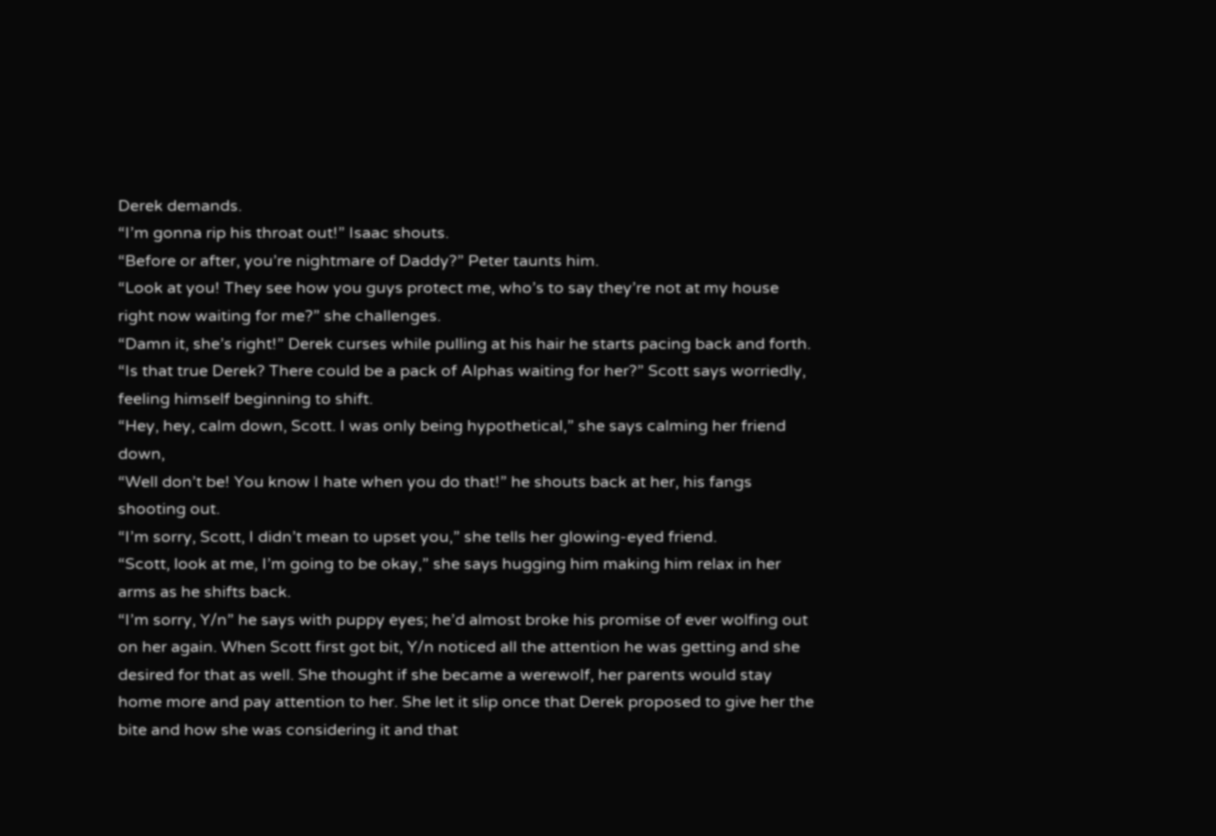Derek demands.
“I’m gonna rip his throat out!” Isaac shouts.
“Before or after, you’re nightmare of Daddy?” Peter taunts him.
“Look at you! They see how you guys protect me, who’s to say they’re not at my house right now waiting for me?” she challenges.
“Damn it, she’s right!” Derek curses while pulling at his hair he starts pacing back and forth.
“Is that true Derek? There could be a pack of Alphas waiting for her?” Scott says worriedly, feeling himself beginning to shift.
“Hey, hey, calm down, Scott. I was only being hypothetical,” she says calming her friend down,
“Well don’t be! You know I hate when you do that!” he shouts back at her, his fangs shooting out.
“I’m sorry, Scott, I didn’t mean to upset you,” she tells her glowing-eyed friend.
“Scott, look at me, I’m going to be okay,” she says hugging him making him relax in her arms as he shifts back.
“I’m sorry, Y/n” he says with puppy eyes; he’d almost broke his promise of ever wolfing out on her again. When Scott first got bit, Y/n noticed all the attention he was getting and she desired for that as well. She thought if she became a werewolf, her parents would stay home more and pay attention to her. She let it slip once that Derek proposed to give her the bite and how she was considering it and that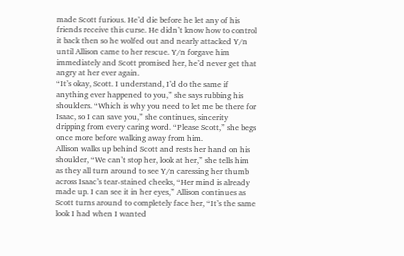made Scott furious. He’d die before he let any of his friends receive this curse. He didn’t know how to control it back then so he wolfed out and nearly attacked Y/n until Allison came to her rescue. Y/n forgave him immediately and Scott promised her, he’d never get that angry at her ever again.
“It’s okay, Scott. I understand, I’d do the same if anything ever happened to you,” she says rubbing his shoulders. “Which is why you need to let me be there for Isaac, so I can save you,” she continues, sincerity dripping from every caring word. “Please Scott,” she begs once more before walking away from him.
Allison walks up behind Scott and rests her hand on his shoulder, “We can’t stop her, look at her,” she tells him as they all turn around to see Y/n caressing her thumb across Isaac’s tear-stained cheeks, “Her mind is already made up. I can see it in her eyes,” Allison continues as Scott turns around to completely face her, “It’s the same look I had when I wanted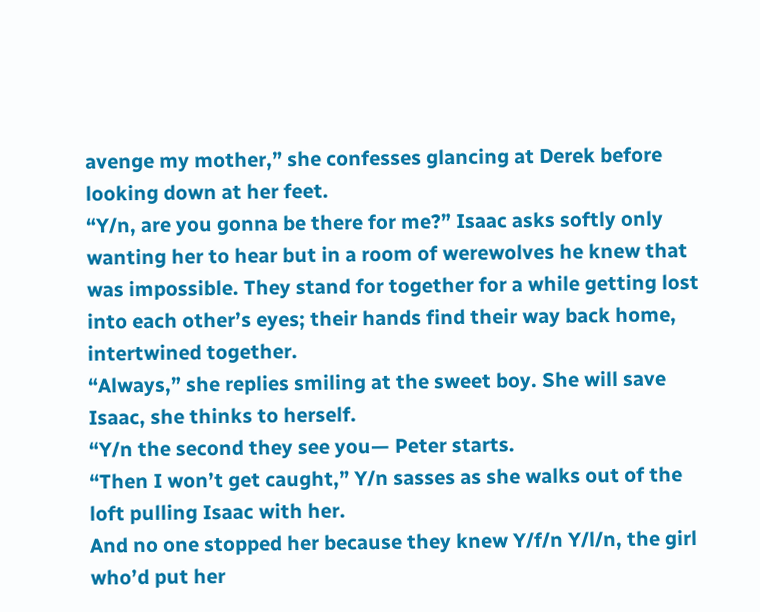avenge my mother,” she confesses glancing at Derek before looking down at her feet.
“Y/n, are you gonna be there for me?” Isaac asks softly only wanting her to hear but in a room of werewolves he knew that was impossible. They stand for together for a while getting lost into each other’s eyes; their hands find their way back home, intertwined together.
“Always,” she replies smiling at the sweet boy. She will save Isaac, she thinks to herself.
“Y/n the second they see you— Peter starts.
“Then I won’t get caught,” Y/n sasses as she walks out of the loft pulling Isaac with her.
And no one stopped her because they knew Y/f/n Y/l/n, the girl who’d put her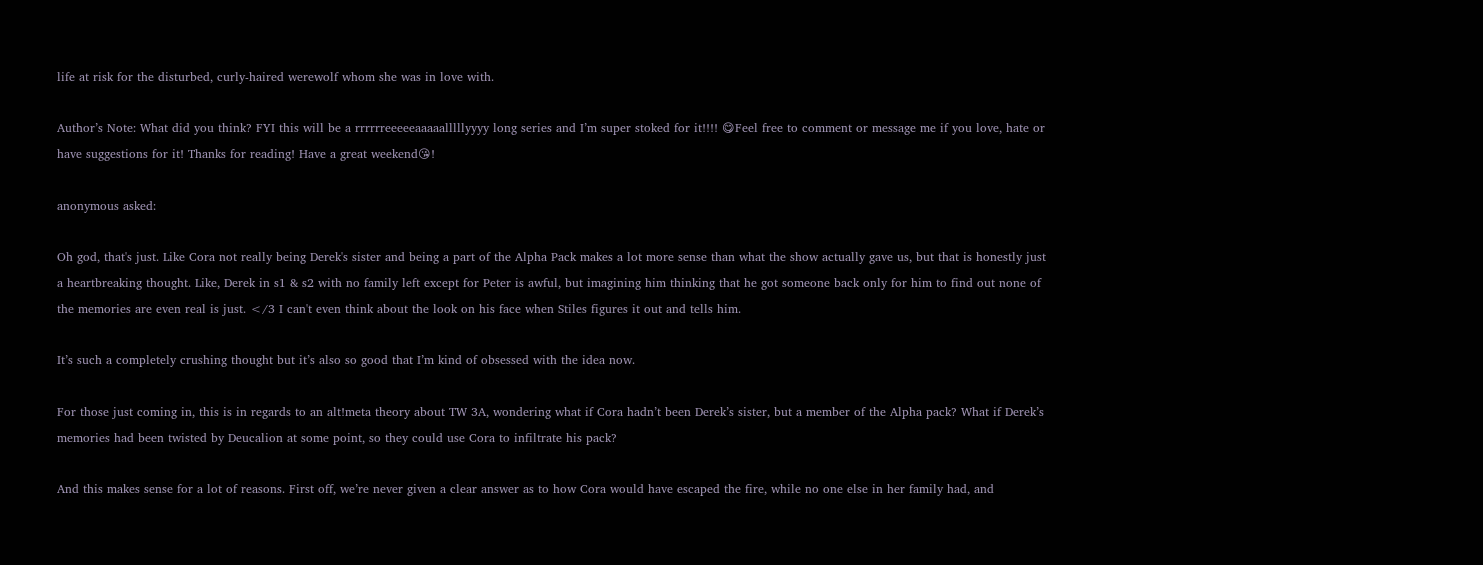life at risk for the disturbed, curly-haired werewolf whom she was in love with.

Author’s Note: What did you think? FYI this will be a rrrrrreeeeeaaaaalllllyyyy long series and I’m super stoked for it!!!! 😋Feel free to comment or message me if you love, hate or have suggestions for it! Thanks for reading! Have a great weekend😘!

anonymous asked:

Oh god, that's just. Like Cora not really being Derek's sister and being a part of the Alpha Pack makes a lot more sense than what the show actually gave us, but that is honestly just a heartbreaking thought. Like, Derek in s1 & s2 with no family left except for Peter is awful, but imagining him thinking that he got someone back only for him to find out none of the memories are even real is just. </3 I can't even think about the look on his face when Stiles figures it out and tells him.

It’s such a completely crushing thought but it’s also so good that I’m kind of obsessed with the idea now.

For those just coming in, this is in regards to an alt!meta theory about TW 3A, wondering what if Cora hadn’t been Derek’s sister, but a member of the Alpha pack? What if Derek’s memories had been twisted by Deucalion at some point, so they could use Cora to infiltrate his pack?

And this makes sense for a lot of reasons. First off, we’re never given a clear answer as to how Cora would have escaped the fire, while no one else in her family had, and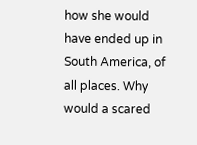how she would have ended up in South America, of all places. Why would a scared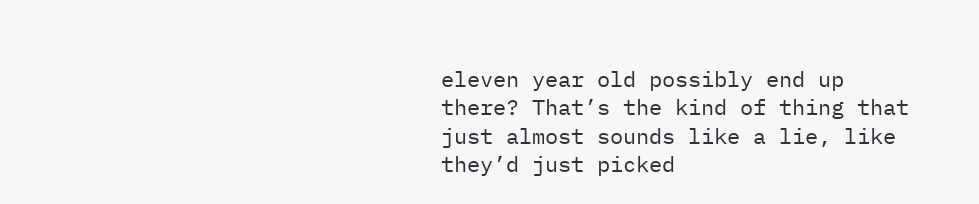eleven year old possibly end up there? That’s the kind of thing that just almost sounds like a lie, like they’d just picked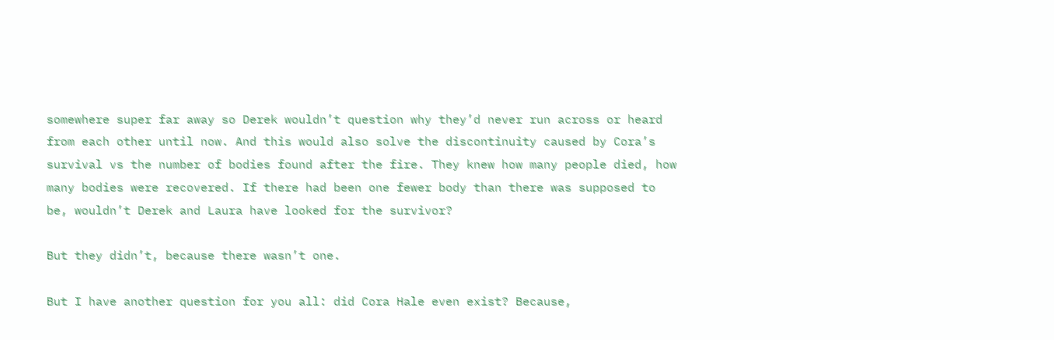somewhere super far away so Derek wouldn’t question why they’d never run across or heard from each other until now. And this would also solve the discontinuity caused by Cora’s survival vs the number of bodies found after the fire. They knew how many people died, how many bodies were recovered. If there had been one fewer body than there was supposed to be, wouldn’t Derek and Laura have looked for the survivor?

But they didn’t, because there wasn’t one.

But I have another question for you all: did Cora Hale even exist? Because,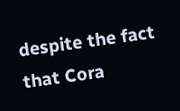despite the fact that Cora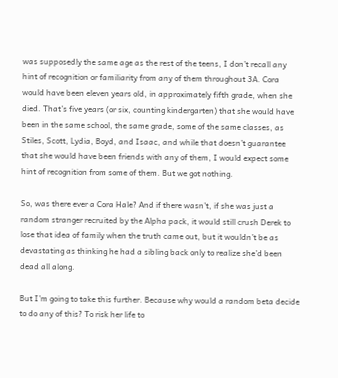was supposedly the same age as the rest of the teens, I don’t recall any hint of recognition or familiarity from any of them throughout 3A. Cora would have been eleven years old, in approximately fifth grade, when she died. That’s five years (or six, counting kindergarten) that she would have been in the same school, the same grade, some of the same classes, as Stiles, Scott, Lydia, Boyd, and Isaac, and while that doesn’t guarantee that she would have been friends with any of them, I would expect some hint of recognition from some of them. But we got nothing.

So, was there ever a Cora Hale? And if there wasn’t, if she was just a random stranger recruited by the Alpha pack, it would still crush Derek to lose that idea of family when the truth came out, but it wouldn’t be as devastating as thinking he had a sibling back only to realize she’d been dead all along.

But I’m going to take this further. Because why would a random beta decide to do any of this? To risk her life to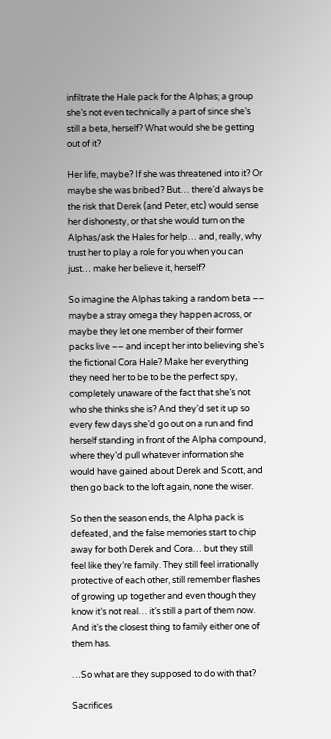infiltrate the Hale pack for the Alphas; a group she’s not even technically a part of since she’s still a beta, herself? What would she be getting out of it?

Her life, maybe? If she was threatened into it? Or maybe she was bribed? But… there’d always be the risk that Derek (and Peter, etc) would sense her dishonesty, or that she would turn on the Alphas/ask the Hales for help… and, really, why trust her to play a role for you when you can just… make her believe it, herself?

So imagine the Alphas taking a random beta –– maybe a stray omega they happen across, or maybe they let one member of their former packs live –– and incept her into believing she’s the fictional Cora Hale? Make her everything they need her to be to be the perfect spy, completely unaware of the fact that she’s not who she thinks she is? And they’d set it up so every few days she’d go out on a run and find herself standing in front of the Alpha compound, where they’d pull whatever information she would have gained about Derek and Scott, and then go back to the loft again, none the wiser.

So then the season ends, the Alpha pack is defeated, and the false memories start to chip away for both Derek and Cora… but they still feel like they’re family. They still feel irrationally protective of each other, still remember flashes of growing up together and even though they know it’s not real… it’s still a part of them now. And it’s the closest thing to family either one of them has.

…So what are they supposed to do with that?

Sacrifices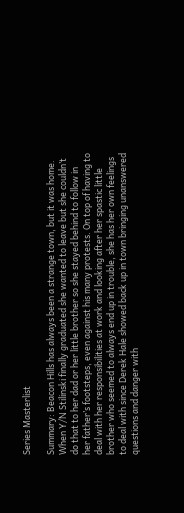Series Masterlist

Summary: Beacon Hills has always been a strange town, but it was home. When Y/N Stilinski finally graduated she wanted to leave but she couldn’t do that to her dad or her little brother so she stayed behind to follow in her father’s footsteps, even against his many protests. On top of having to deal with her responsibilities at work and looking after her spastic little brother who seemed to always end up in trouble, she has her own feelings to deal with since Derek Hale showed back up in town bringing unanswered questions and danger with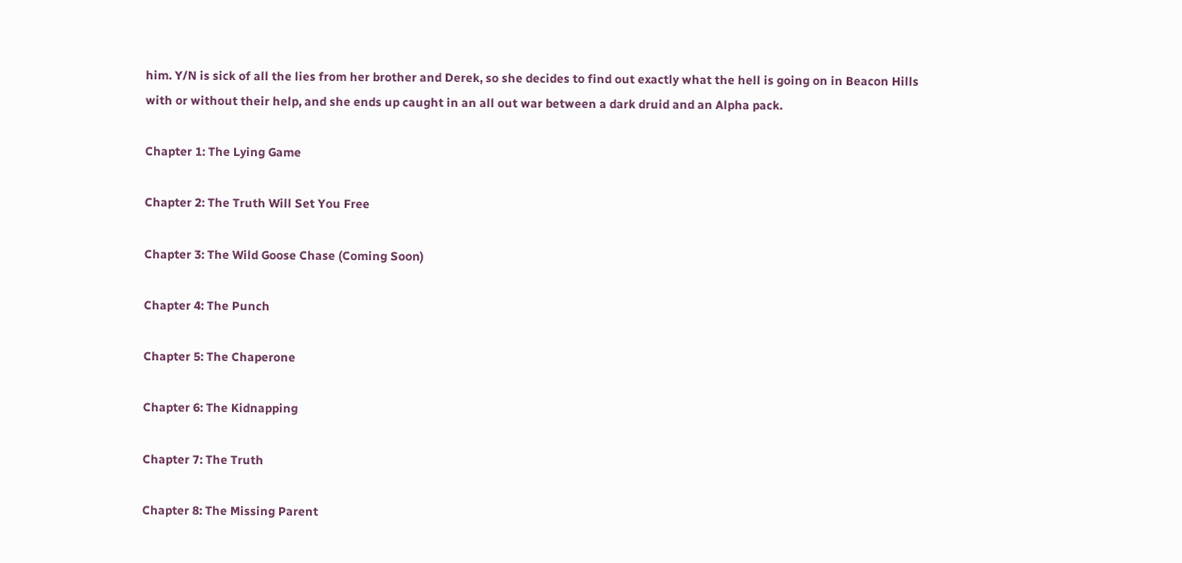him. Y/N is sick of all the lies from her brother and Derek, so she decides to find out exactly what the hell is going on in Beacon Hills with or without their help, and she ends up caught in an all out war between a dark druid and an Alpha pack.

Chapter 1: The Lying Game

Chapter 2: The Truth Will Set You Free

Chapter 3: The Wild Goose Chase (Coming Soon)

Chapter 4: The Punch

Chapter 5: The Chaperone

Chapter 6: The Kidnapping

Chapter 7: The Truth

Chapter 8: The Missing Parent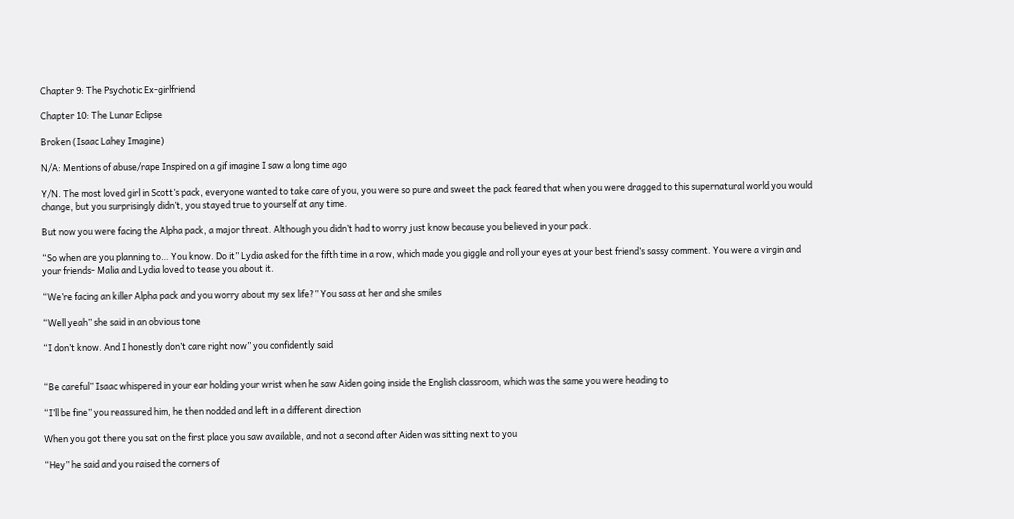Chapter 9: The Psychotic Ex-girlfriend

Chapter 10: The Lunar Eclipse

Broken (Isaac Lahey Imagine)

N/A: Mentions of abuse/rape Inspired on a gif imagine I saw a long time ago

Y/N. The most loved girl in Scott’s pack, everyone wanted to take care of you, you were so pure and sweet the pack feared that when you were dragged to this supernatural world you would change, but you surprisingly didn’t, you stayed true to yourself at any time.

But now you were facing the Alpha pack, a major threat. Although you didn’t had to worry just know because you believed in your pack.

“So when are you planning to… You know. Do it” Lydia asked for the fifth time in a row, which made you giggle and roll your eyes at your best friend’s sassy comment. You were a virgin and your friends- Malia and Lydia loved to tease you about it.

“We’re facing an killer Alpha pack and you worry about my sex life?” You sass at her and she smiles

“Well yeah” she said in an obvious tone

“I don’t know. And I honestly don’t care right now” you confidently said


“Be careful” Isaac whispered in your ear holding your wrist when he saw Aiden going inside the English classroom, which was the same you were heading to

“I’ll be fine” you reassured him, he then nodded and left in a different direction

When you got there you sat on the first place you saw available, and not a second after Aiden was sitting next to you

“Hey” he said and you raised the corners of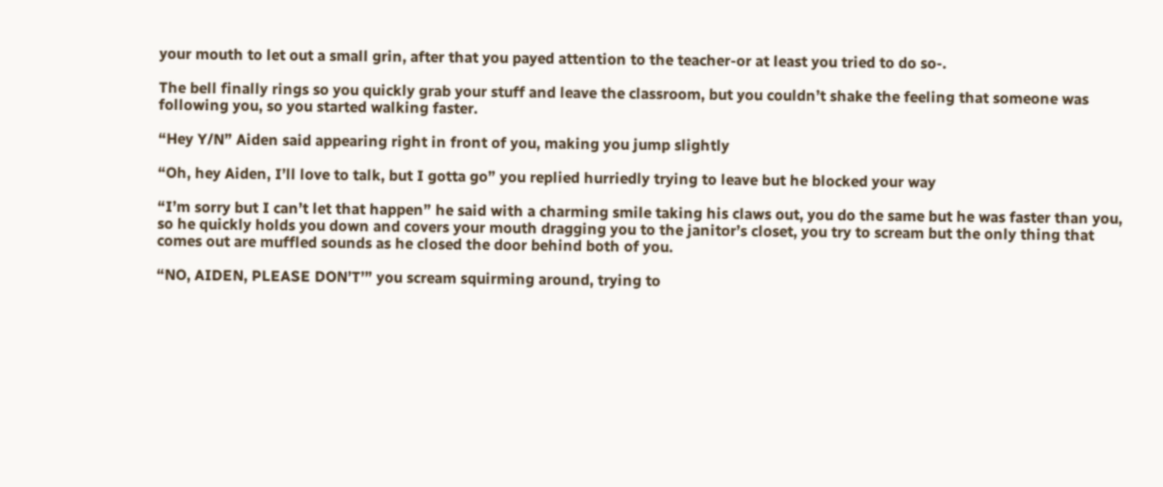your mouth to let out a small grin, after that you payed attention to the teacher-or at least you tried to do so-.

The bell finally rings so you quickly grab your stuff and leave the classroom, but you couldn’t shake the feeling that someone was following you, so you started walking faster.

“Hey Y/N” Aiden said appearing right in front of you, making you jump slightly

“Oh, hey Aiden, I’ll love to talk, but I gotta go” you replied hurriedly trying to leave but he blocked your way

“I’m sorry but I can’t let that happen” he said with a charming smile taking his claws out, you do the same but he was faster than you, so he quickly holds you down and covers your mouth dragging you to the janitor’s closet, you try to scream but the only thing that comes out are muffled sounds as he closed the door behind both of you.

“NO, AIDEN, PLEASE DON’T’” you scream squirming around, trying to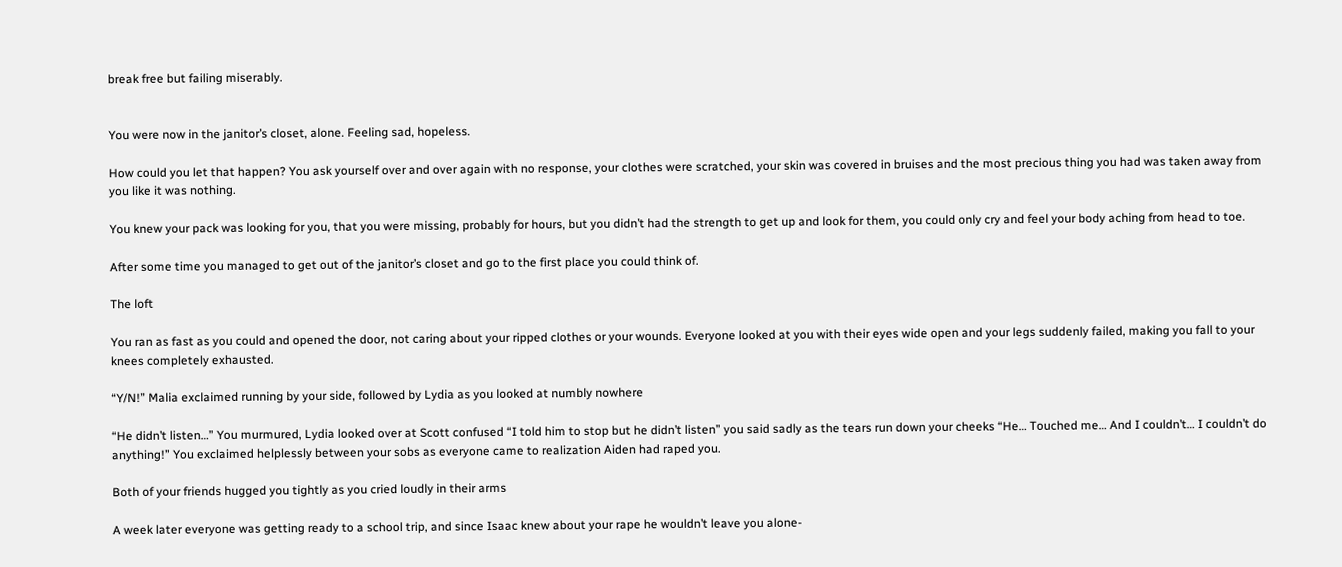break free but failing miserably.


You were now in the janitor’s closet, alone. Feeling sad, hopeless.

How could you let that happen? You ask yourself over and over again with no response, your clothes were scratched, your skin was covered in bruises and the most precious thing you had was taken away from you like it was nothing.

You knew your pack was looking for you, that you were missing, probably for hours, but you didn’t had the strength to get up and look for them, you could only cry and feel your body aching from head to toe.

After some time you managed to get out of the janitor’s closet and go to the first place you could think of.

The loft

You ran as fast as you could and opened the door, not caring about your ripped clothes or your wounds. Everyone looked at you with their eyes wide open and your legs suddenly failed, making you fall to your knees completely exhausted.

“Y/N!” Malia exclaimed running by your side, followed by Lydia as you looked at numbly nowhere

“He didn’t listen…” You murmured, Lydia looked over at Scott confused “I told him to stop but he didn’t listen” you said sadly as the tears run down your cheeks “He… Touched me… And I couldn’t… I couldn’t do anything!” You exclaimed helplessly between your sobs as everyone came to realization Aiden had raped you.

Both of your friends hugged you tightly as you cried loudly in their arms

A week later everyone was getting ready to a school trip, and since Isaac knew about your rape he wouldn’t leave you alone-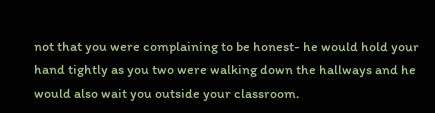not that you were complaining to be honest- he would hold your hand tightly as you two were walking down the hallways and he would also wait you outside your classroom.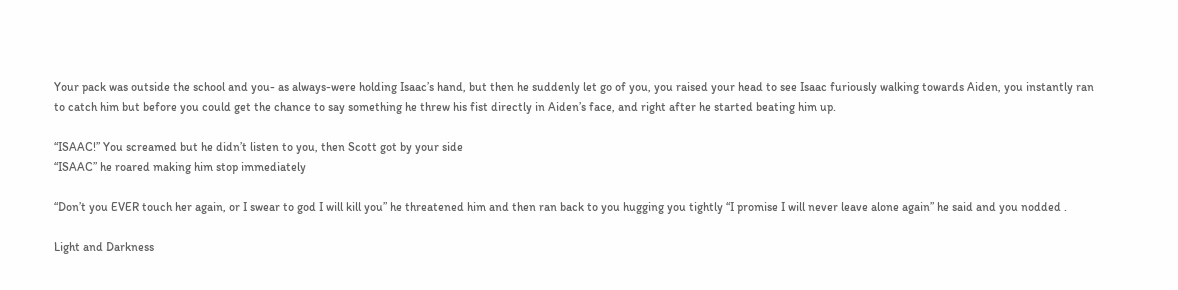Your pack was outside the school and you- as always-were holding Isaac’s hand, but then he suddenly let go of you, you raised your head to see Isaac furiously walking towards Aiden, you instantly ran to catch him but before you could get the chance to say something he threw his fist directly in Aiden’s face, and right after he started beating him up.

“ISAAC!” You screamed but he didn’t listen to you, then Scott got by your side
“ISAAC” he roared making him stop immediately

“Don’t you EVER touch her again, or I swear to god I will kill you” he threatened him and then ran back to you hugging you tightly “I promise I will never leave alone again” he said and you nodded .

Light and Darkness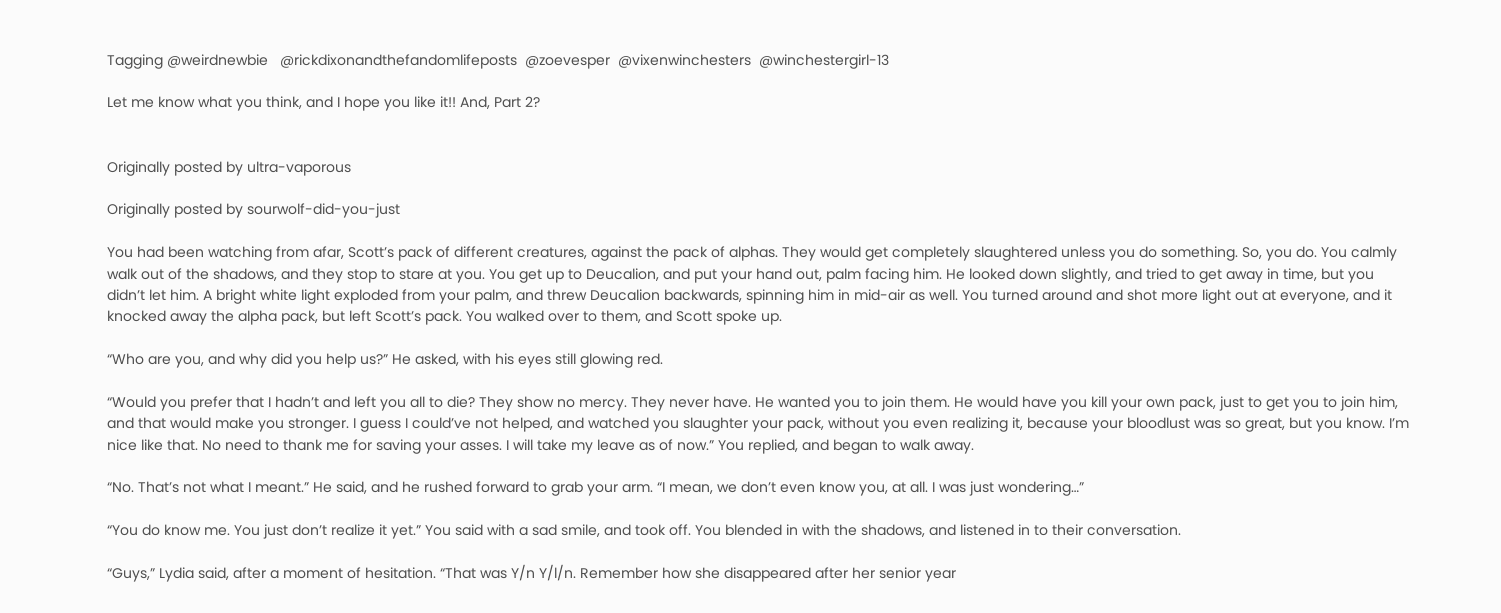Tagging @weirdnewbie   @rickdixonandthefandomlifeposts  @zoevesper  @vixenwinchesters  @winchestergirl-13

Let me know what you think, and I hope you like it!! And, Part 2?


Originally posted by ultra-vaporous

Originally posted by sourwolf-did-you-just

You had been watching from afar, Scott’s pack of different creatures, against the pack of alphas. They would get completely slaughtered unless you do something. So, you do. You calmly walk out of the shadows, and they stop to stare at you. You get up to Deucalion, and put your hand out, palm facing him. He looked down slightly, and tried to get away in time, but you didn’t let him. A bright white light exploded from your palm, and threw Deucalion backwards, spinning him in mid-air as well. You turned around and shot more light out at everyone, and it knocked away the alpha pack, but left Scott’s pack. You walked over to them, and Scott spoke up.

“Who are you, and why did you help us?” He asked, with his eyes still glowing red.

“Would you prefer that I hadn’t and left you all to die? They show no mercy. They never have. He wanted you to join them. He would have you kill your own pack, just to get you to join him, and that would make you stronger. I guess I could’ve not helped, and watched you slaughter your pack, without you even realizing it, because your bloodlust was so great, but you know. I’m nice like that. No need to thank me for saving your asses. I will take my leave as of now.” You replied, and began to walk away.

“No. That’s not what I meant.” He said, and he rushed forward to grab your arm. “I mean, we don’t even know you, at all. I was just wondering…”

“You do know me. You just don’t realize it yet.” You said with a sad smile, and took off. You blended in with the shadows, and listened in to their conversation.

“Guys,” Lydia said, after a moment of hesitation. “That was Y/n Y/l/n. Remember how she disappeared after her senior year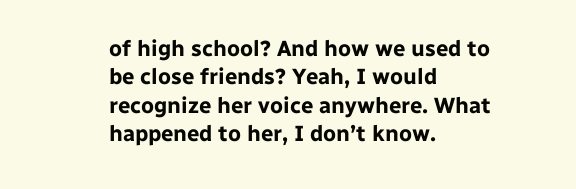of high school? And how we used to be close friends? Yeah, I would recognize her voice anywhere. What happened to her, I don’t know.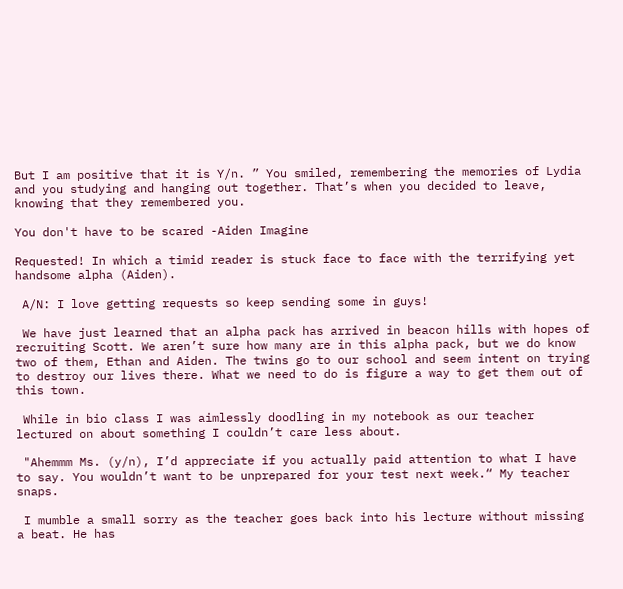But I am positive that it is Y/n. ” You smiled, remembering the memories of Lydia and you studying and hanging out together. That’s when you decided to leave, knowing that they remembered you.

You don't have to be scared -Aiden Imagine

Requested! In which a timid reader is stuck face to face with the terrifying yet handsome alpha (Aiden).

 A/N: I love getting requests so keep sending some in guys!

 We have just learned that an alpha pack has arrived in beacon hills with hopes of recruiting Scott. We aren’t sure how many are in this alpha pack, but we do know two of them, Ethan and Aiden. The twins go to our school and seem intent on trying to destroy our lives there. What we need to do is figure a way to get them out of this town.

 While in bio class I was aimlessly doodling in my notebook as our teacher lectured on about something I couldn’t care less about.

 "Ahemmm Ms. (y/n), I’d appreciate if you actually paid attention to what I have to say. You wouldn’t want to be unprepared for your test next week.“ My teacher snaps.

 I mumble a small sorry as the teacher goes back into his lecture without missing a beat. He has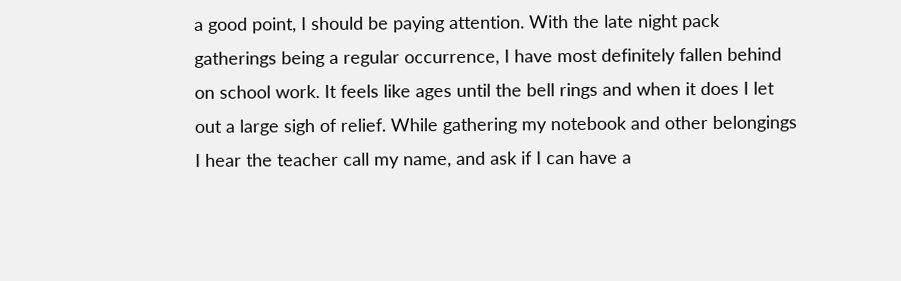a good point, I should be paying attention. With the late night pack gatherings being a regular occurrence, I have most definitely fallen behind on school work. It feels like ages until the bell rings and when it does I let out a large sigh of relief. While gathering my notebook and other belongings I hear the teacher call my name, and ask if I can have a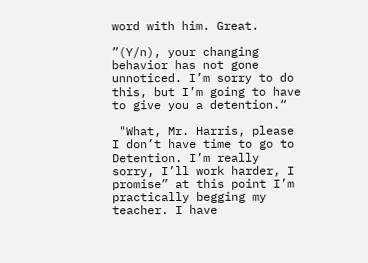word with him. Great.

”(Y/n), your changing behavior has not gone unnoticed. I’m sorry to do this, but I’m going to have to give you a detention.“

 "What, Mr. Harris, please I don’t have time to go to Detention. I’m really sorry, I’ll work harder, I promise” at this point I’m practically begging my teacher. I have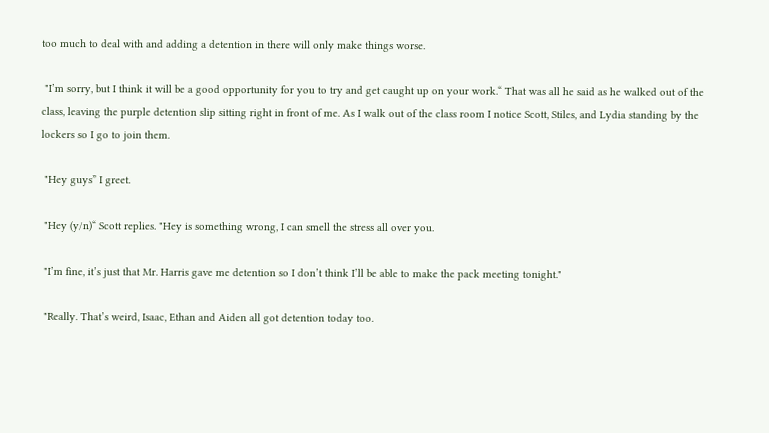too much to deal with and adding a detention in there will only make things worse.

 "I’m sorry, but I think it will be a good opportunity for you to try and get caught up on your work.“ That was all he said as he walked out of the class, leaving the purple detention slip sitting right in front of me. As I walk out of the class room I notice Scott, Stiles, and Lydia standing by the lockers so I go to join them.

 "Hey guys” I greet.

 "Hey (y/n)“ Scott replies. "Hey is something wrong, I can smell the stress all over you.

 "I’m fine, it’s just that Mr. Harris gave me detention so I don’t think I’ll be able to make the pack meeting tonight."

 "Really. That’s weird, Isaac, Ethan and Aiden all got detention today too.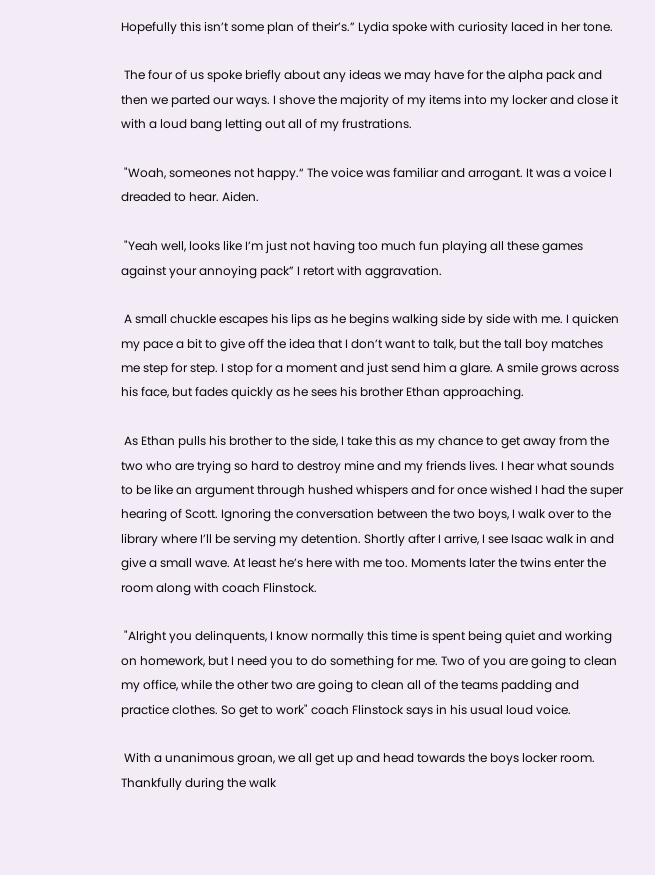Hopefully this isn’t some plan of their’s.” Lydia spoke with curiosity laced in her tone.

 The four of us spoke briefly about any ideas we may have for the alpha pack and then we parted our ways. I shove the majority of my items into my locker and close it with a loud bang letting out all of my frustrations.

 "Woah, someones not happy.“ The voice was familiar and arrogant. It was a voice I dreaded to hear. Aiden.

 "Yeah well, looks like I’m just not having too much fun playing all these games against your annoying pack” I retort with aggravation.

 A small chuckle escapes his lips as he begins walking side by side with me. I quicken my pace a bit to give off the idea that I don’t want to talk, but the tall boy matches me step for step. I stop for a moment and just send him a glare. A smile grows across his face, but fades quickly as he sees his brother Ethan approaching.

 As Ethan pulls his brother to the side, I take this as my chance to get away from the two who are trying so hard to destroy mine and my friends lives. I hear what sounds to be like an argument through hushed whispers and for once wished I had the super hearing of Scott. Ignoring the conversation between the two boys, I walk over to the library where I’ll be serving my detention. Shortly after I arrive, I see Isaac walk in and give a small wave. At least he’s here with me too. Moments later the twins enter the room along with coach Flinstock.

 "Alright you delinquents, I know normally this time is spent being quiet and working on homework, but I need you to do something for me. Two of you are going to clean my office, while the other two are going to clean all of the teams padding and practice clothes. So get to work" coach Flinstock says in his usual loud voice.

 With a unanimous groan, we all get up and head towards the boys locker room. Thankfully during the walk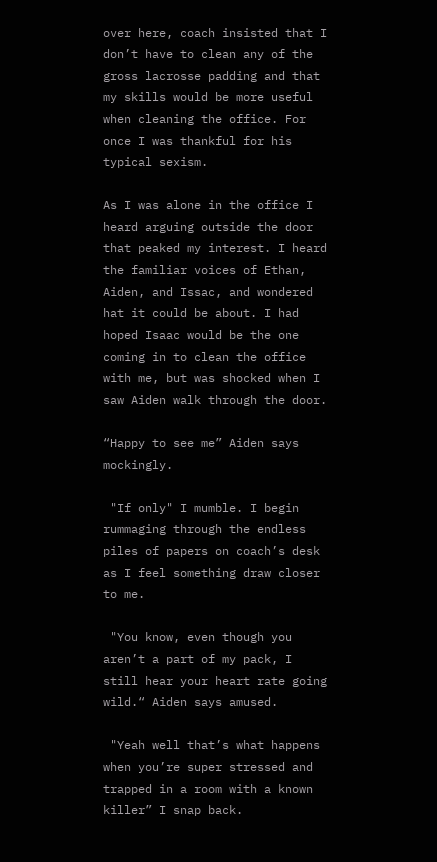over here, coach insisted that I don’t have to clean any of the gross lacrosse padding and that my skills would be more useful when cleaning the office. For once I was thankful for his typical sexism.

As I was alone in the office I heard arguing outside the door that peaked my interest. I heard the familiar voices of Ethan, Aiden, and Issac, and wondered hat it could be about. I had hoped Isaac would be the one coming in to clean the office with me, but was shocked when I saw Aiden walk through the door.

“Happy to see me” Aiden says mockingly.

 "If only" I mumble. I begin rummaging through the endless piles of papers on coach’s desk as I feel something draw closer to me.

 "You know, even though you aren’t a part of my pack, I still hear your heart rate going wild.“ Aiden says amused.

 "Yeah well that’s what happens when you’re super stressed and trapped in a room with a known killer” I snap back.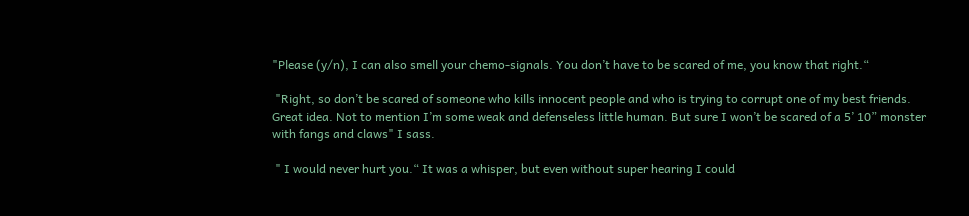"Please (y/n), I can also smell your chemo-signals. You don’t have to be scared of me, you know that right.“

 "Right, so don’t be scared of someone who kills innocent people and who is trying to corrupt one of my best friends. Great idea. Not to mention I’m some weak and defenseless little human. But sure I won’t be scared of a 5’ 10” monster with fangs and claws" I sass.

 " I would never hurt you.“ It was a whisper, but even without super hearing I could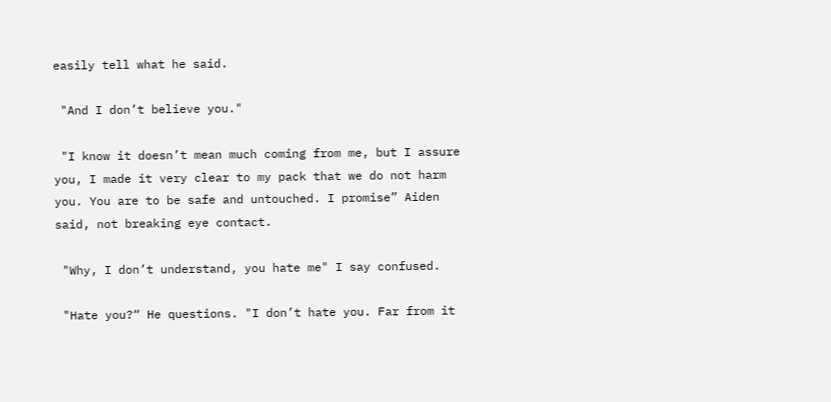easily tell what he said.

 "And I don’t believe you."

 "I know it doesn’t mean much coming from me, but I assure you, I made it very clear to my pack that we do not harm you. You are to be safe and untouched. I promise” Aiden said, not breaking eye contact.

 "Why, I don’t understand, you hate me" I say confused.

 "Hate you?“ He questions. "I don’t hate you. Far from it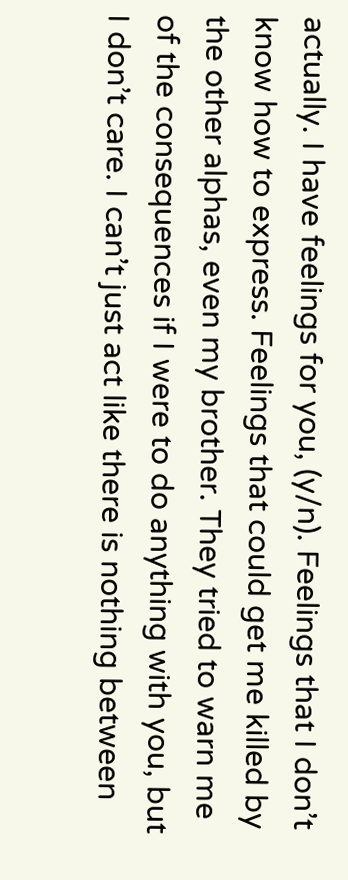actually. I have feelings for you, (y/n). Feelings that I don’t know how to express. Feelings that could get me killed by the other alphas, even my brother. They tried to warn me of the consequences if I were to do anything with you, but I don’t care. I can’t just act like there is nothing between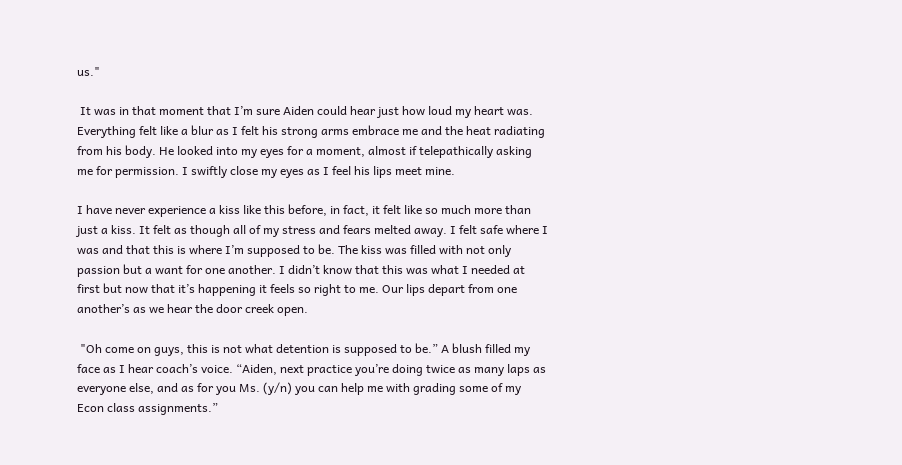us."

 It was in that moment that I’m sure Aiden could hear just how loud my heart was. Everything felt like a blur as I felt his strong arms embrace me and the heat radiating from his body. He looked into my eyes for a moment, almost if telepathically asking me for permission. I swiftly close my eyes as I feel his lips meet mine.

I have never experience a kiss like this before, in fact, it felt like so much more than just a kiss. It felt as though all of my stress and fears melted away. I felt safe where I was and that this is where I’m supposed to be. The kiss was filled with not only passion but a want for one another. I didn’t know that this was what I needed at first but now that it’s happening it feels so right to me. Our lips depart from one another’s as we hear the door creek open.

 "Oh come on guys, this is not what detention is supposed to be.” A blush filled my face as I hear coach’s voice. “Aiden, next practice you’re doing twice as many laps as everyone else, and as for you Ms. (y/n) you can help me with grading some of my Econ class assignments.”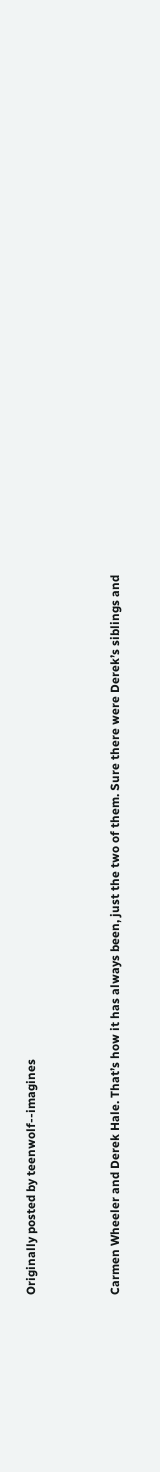Originally posted by teenwolf--imagines



Carmen Wheeler and Derek Hale. That’s how it has always been, just the two of them. Sure there were Derek’s siblings and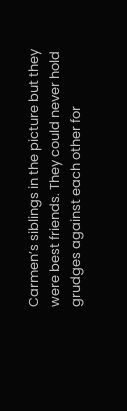Carmen’s siblings in the picture but they were best friends. They could never hold grudges against each other for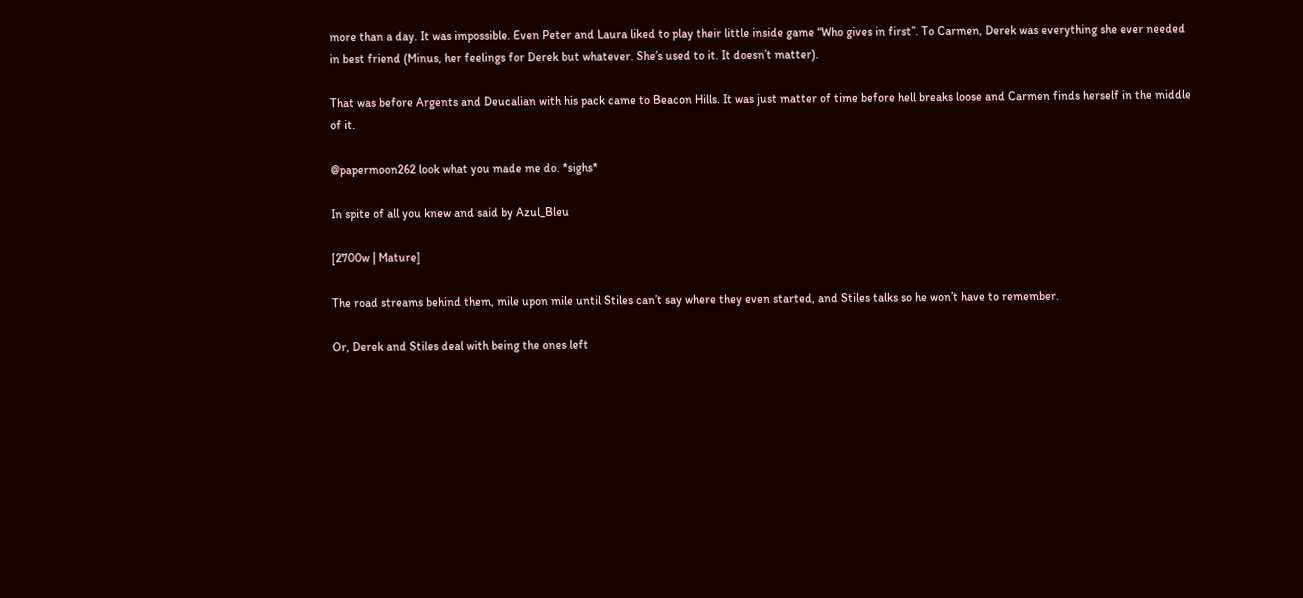more than a day. It was impossible. Even Peter and Laura liked to play their little inside game “Who gives in first’’. To Carmen, Derek was everything she ever needed in best friend (Minus, her feelings for Derek but whatever. She’s used to it. It doesn’t matter).

That was before Argents and Deucalian with his pack came to Beacon Hills. It was just matter of time before hell breaks loose and Carmen finds herself in the middle of it.

@papermoon262 look what you made me do. *sighs*

In spite of all you knew and said by Azul_Bleu

[2700w | Mature]

The road streams behind them, mile upon mile until Stiles can’t say where they even started, and Stiles talks so he won’t have to remember.

Or, Derek and Stiles deal with being the ones left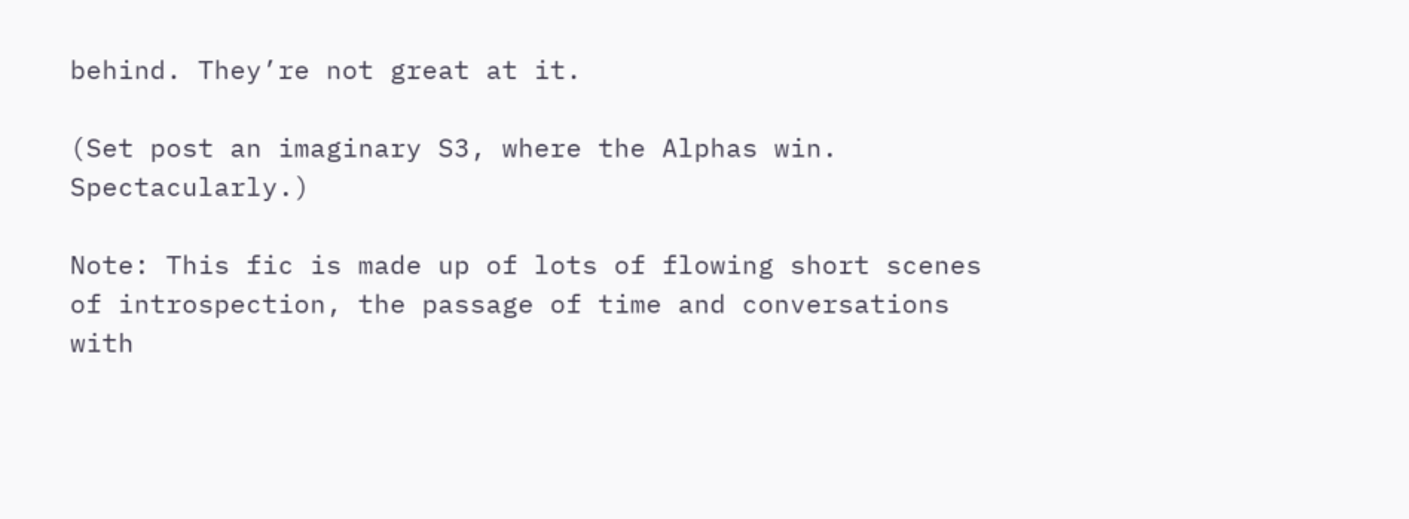behind. They’re not great at it.

(Set post an imaginary S3, where the Alphas win. Spectacularly.)

Note: This fic is made up of lots of flowing short scenes of introspection, the passage of time and conversations with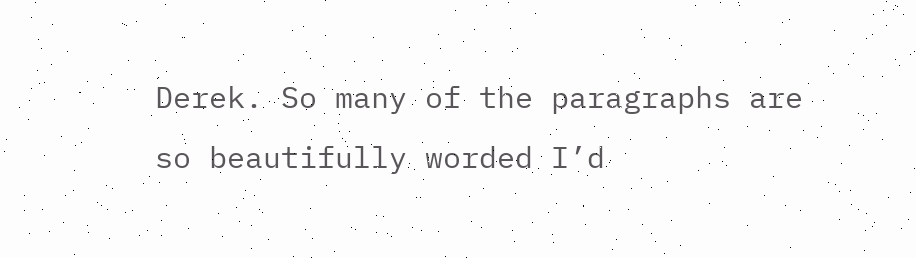Derek. So many of the paragraphs are so beautifully worded I’d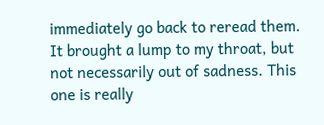immediately go back to reread them. It brought a lump to my throat, but not necessarily out of sadness. This one is really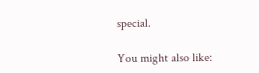special.

You might also like: